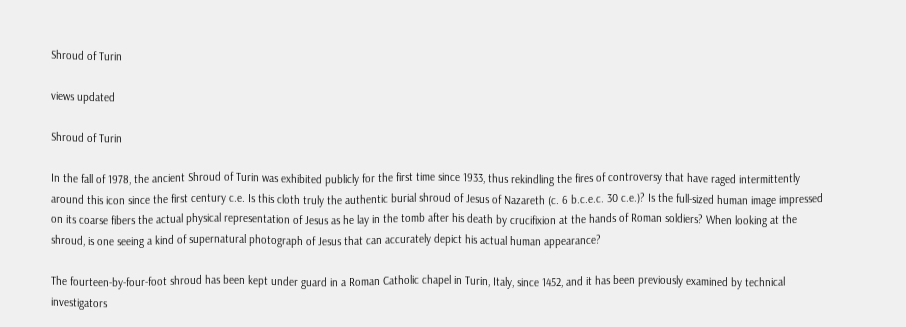Shroud of Turin

views updated

Shroud of Turin

In the fall of 1978, the ancient Shroud of Turin was exhibited publicly for the first time since 1933, thus rekindling the fires of controversy that have raged intermittently around this icon since the first century c.e. Is this cloth truly the authentic burial shroud of Jesus of Nazareth (c. 6 b.c.e.c. 30 c.e.)? Is the full-sized human image impressed on its coarse fibers the actual physical representation of Jesus as he lay in the tomb after his death by crucifixion at the hands of Roman soldiers? When looking at the shroud, is one seeing a kind of supernatural photograph of Jesus that can accurately depict his actual human appearance?

The fourteen-by-four-foot shroud has been kept under guard in a Roman Catholic chapel in Turin, Italy, since 1452, and it has been previously examined by technical investigators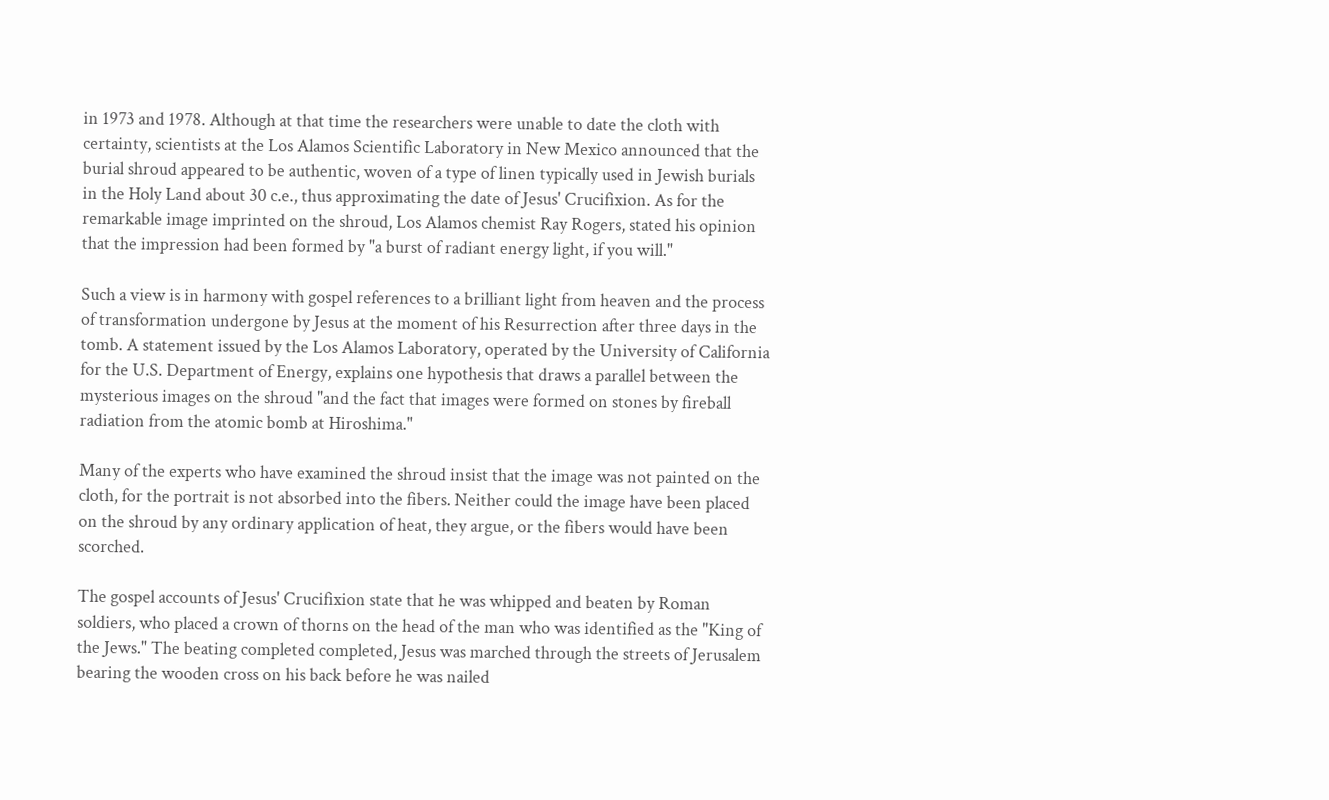in 1973 and 1978. Although at that time the researchers were unable to date the cloth with certainty, scientists at the Los Alamos Scientific Laboratory in New Mexico announced that the burial shroud appeared to be authentic, woven of a type of linen typically used in Jewish burials in the Holy Land about 30 c.e., thus approximating the date of Jesus' Crucifixion. As for the remarkable image imprinted on the shroud, Los Alamos chemist Ray Rogers, stated his opinion that the impression had been formed by "a burst of radiant energy light, if you will."

Such a view is in harmony with gospel references to a brilliant light from heaven and the process of transformation undergone by Jesus at the moment of his Resurrection after three days in the tomb. A statement issued by the Los Alamos Laboratory, operated by the University of California for the U.S. Department of Energy, explains one hypothesis that draws a parallel between the mysterious images on the shroud "and the fact that images were formed on stones by fireball radiation from the atomic bomb at Hiroshima."

Many of the experts who have examined the shroud insist that the image was not painted on the cloth, for the portrait is not absorbed into the fibers. Neither could the image have been placed on the shroud by any ordinary application of heat, they argue, or the fibers would have been scorched.

The gospel accounts of Jesus' Crucifixion state that he was whipped and beaten by Roman soldiers, who placed a crown of thorns on the head of the man who was identified as the "King of the Jews." The beating completed completed, Jesus was marched through the streets of Jerusalem bearing the wooden cross on his back before he was nailed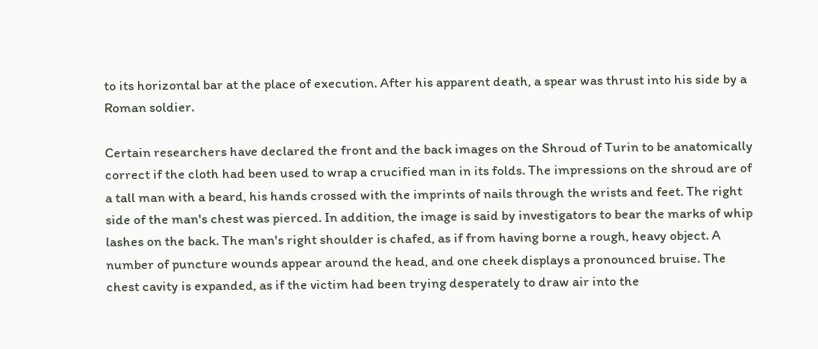to its horizontal bar at the place of execution. After his apparent death, a spear was thrust into his side by a Roman soldier.

Certain researchers have declared the front and the back images on the Shroud of Turin to be anatomically correct if the cloth had been used to wrap a crucified man in its folds. The impressions on the shroud are of a tall man with a beard, his hands crossed with the imprints of nails through the wrists and feet. The right side of the man's chest was pierced. In addition, the image is said by investigators to bear the marks of whip lashes on the back. The man's right shoulder is chafed, as if from having borne a rough, heavy object. A number of puncture wounds appear around the head, and one cheek displays a pronounced bruise. The chest cavity is expanded, as if the victim had been trying desperately to draw air into the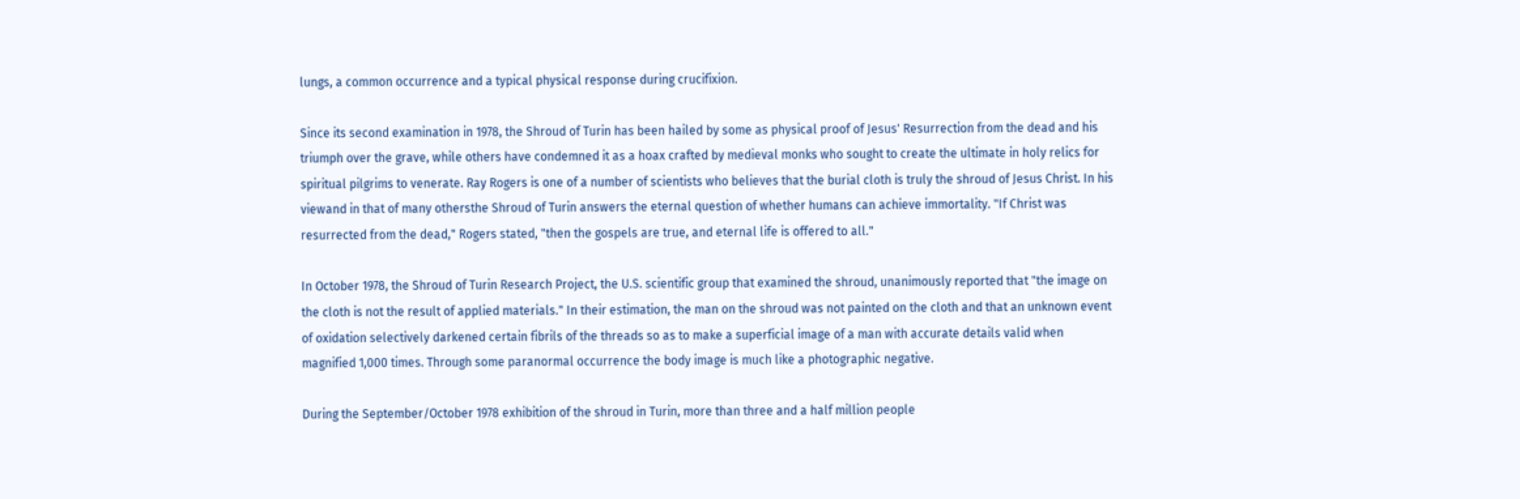lungs, a common occurrence and a typical physical response during crucifixion.

Since its second examination in 1978, the Shroud of Turin has been hailed by some as physical proof of Jesus' Resurrection from the dead and his triumph over the grave, while others have condemned it as a hoax crafted by medieval monks who sought to create the ultimate in holy relics for spiritual pilgrims to venerate. Ray Rogers is one of a number of scientists who believes that the burial cloth is truly the shroud of Jesus Christ. In his viewand in that of many othersthe Shroud of Turin answers the eternal question of whether humans can achieve immortality. "If Christ was resurrected from the dead," Rogers stated, "then the gospels are true, and eternal life is offered to all."

In October 1978, the Shroud of Turin Research Project, the U.S. scientific group that examined the shroud, unanimously reported that "the image on the cloth is not the result of applied materials." In their estimation, the man on the shroud was not painted on the cloth and that an unknown event of oxidation selectively darkened certain fibrils of the threads so as to make a superficial image of a man with accurate details valid when magnified 1,000 times. Through some paranormal occurrence the body image is much like a photographic negative.

During the September/October 1978 exhibition of the shroud in Turin, more than three and a half million people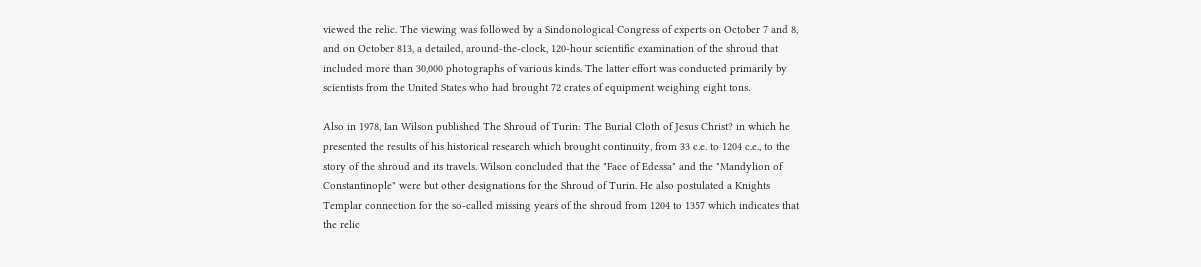viewed the relic. The viewing was followed by a Sindonological Congress of experts on October 7 and 8, and on October 813, a detailed, around-the-clock, 120-hour scientific examination of the shroud that included more than 30,000 photographs of various kinds. The latter effort was conducted primarily by scientists from the United States who had brought 72 crates of equipment weighing eight tons.

Also in 1978, Ian Wilson published The Shroud of Turin: The Burial Cloth of Jesus Christ? in which he presented the results of his historical research which brought continuity, from 33 c.e. to 1204 c.e., to the story of the shroud and its travels. Wilson concluded that the "Face of Edessa" and the "Mandylion of Constantinople" were but other designations for the Shroud of Turin. He also postulated a Knights Templar connection for the so-called missing years of the shroud from 1204 to 1357 which indicates that the relic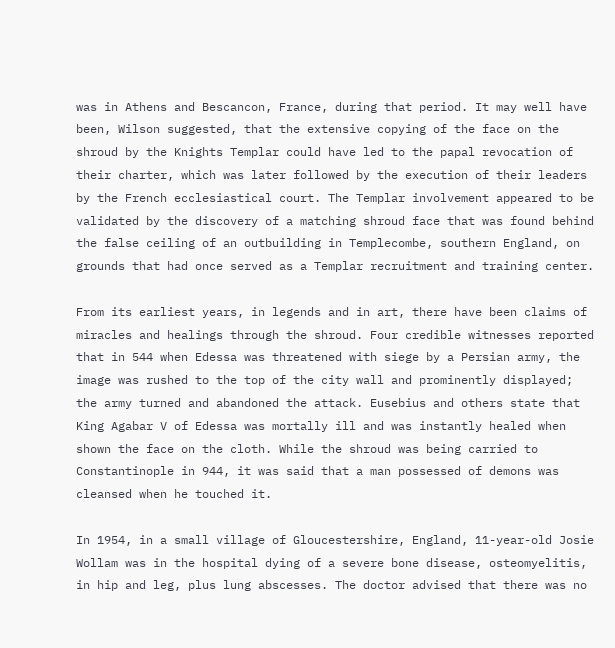was in Athens and Bescancon, France, during that period. It may well have been, Wilson suggested, that the extensive copying of the face on the shroud by the Knights Templar could have led to the papal revocation of their charter, which was later followed by the execution of their leaders by the French ecclesiastical court. The Templar involvement appeared to be validated by the discovery of a matching shroud face that was found behind the false ceiling of an outbuilding in Templecombe, southern England, on grounds that had once served as a Templar recruitment and training center.

From its earliest years, in legends and in art, there have been claims of miracles and healings through the shroud. Four credible witnesses reported that in 544 when Edessa was threatened with siege by a Persian army, the image was rushed to the top of the city wall and prominently displayed; the army turned and abandoned the attack. Eusebius and others state that King Agabar V of Edessa was mortally ill and was instantly healed when shown the face on the cloth. While the shroud was being carried to Constantinople in 944, it was said that a man possessed of demons was cleansed when he touched it.

In 1954, in a small village of Gloucestershire, England, 11-year-old Josie Wollam was in the hospital dying of a severe bone disease, osteomyelitis, in hip and leg, plus lung abscesses. The doctor advised that there was no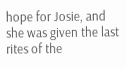hope for Josie, and she was given the last rites of the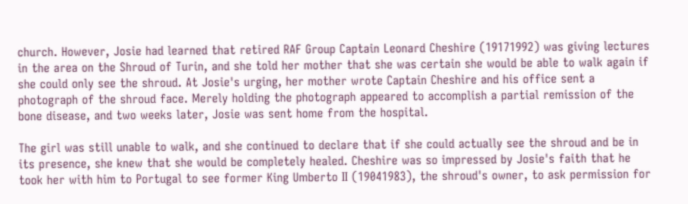church. However, Josie had learned that retired RAF Group Captain Leonard Cheshire (19171992) was giving lectures in the area on the Shroud of Turin, and she told her mother that she was certain she would be able to walk again if she could only see the shroud. At Josie's urging, her mother wrote Captain Cheshire and his office sent a photograph of the shroud face. Merely holding the photograph appeared to accomplish a partial remission of the bone disease, and two weeks later, Josie was sent home from the hospital.

The girl was still unable to walk, and she continued to declare that if she could actually see the shroud and be in its presence, she knew that she would be completely healed. Cheshire was so impressed by Josie's faith that he took her with him to Portugal to see former King Umberto II (19041983), the shroud's owner, to ask permission for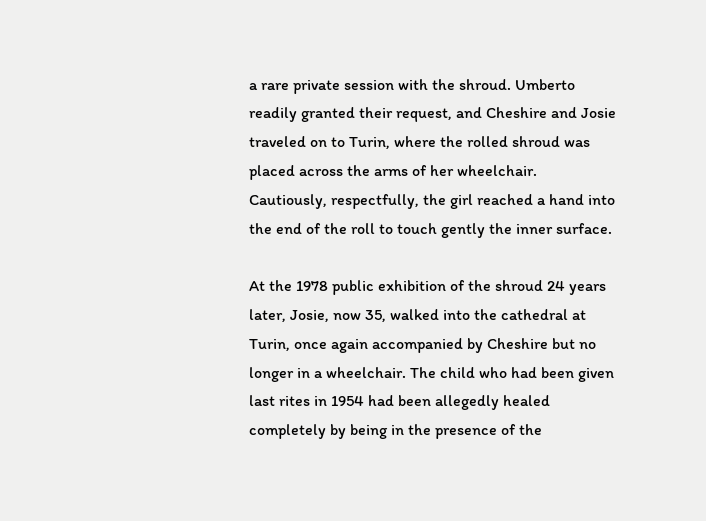a rare private session with the shroud. Umberto readily granted their request, and Cheshire and Josie traveled on to Turin, where the rolled shroud was placed across the arms of her wheelchair. Cautiously, respectfully, the girl reached a hand into the end of the roll to touch gently the inner surface.

At the 1978 public exhibition of the shroud 24 years later, Josie, now 35, walked into the cathedral at Turin, once again accompanied by Cheshire but no longer in a wheelchair. The child who had been given last rites in 1954 had been allegedly healed completely by being in the presence of the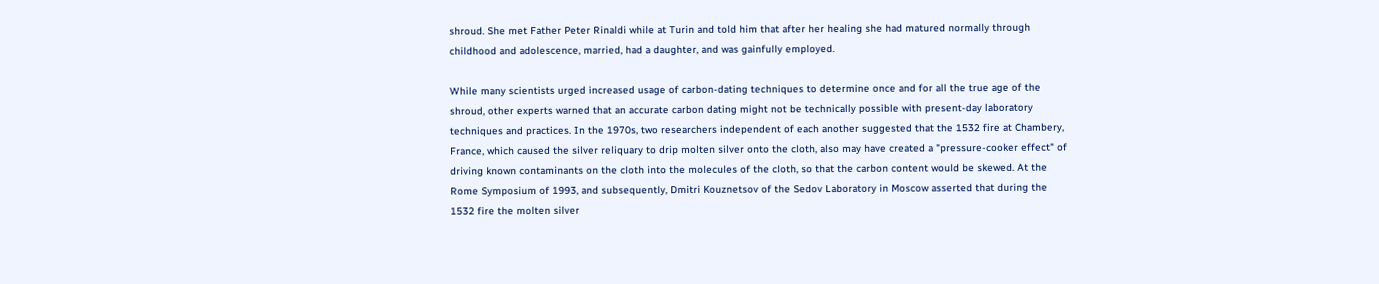shroud. She met Father Peter Rinaldi while at Turin and told him that after her healing she had matured normally through childhood and adolescence, married, had a daughter, and was gainfully employed.

While many scientists urged increased usage of carbon-dating techniques to determine once and for all the true age of the shroud, other experts warned that an accurate carbon dating might not be technically possible with present-day laboratory techniques and practices. In the 1970s, two researchers independent of each another suggested that the 1532 fire at Chambery, France, which caused the silver reliquary to drip molten silver onto the cloth, also may have created a "pressure-cooker effect" of driving known contaminants on the cloth into the molecules of the cloth, so that the carbon content would be skewed. At the Rome Symposium of 1993, and subsequently, Dmitri Kouznetsov of the Sedov Laboratory in Moscow asserted that during the 1532 fire the molten silver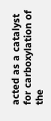acted as a catalyst for carboxylation of the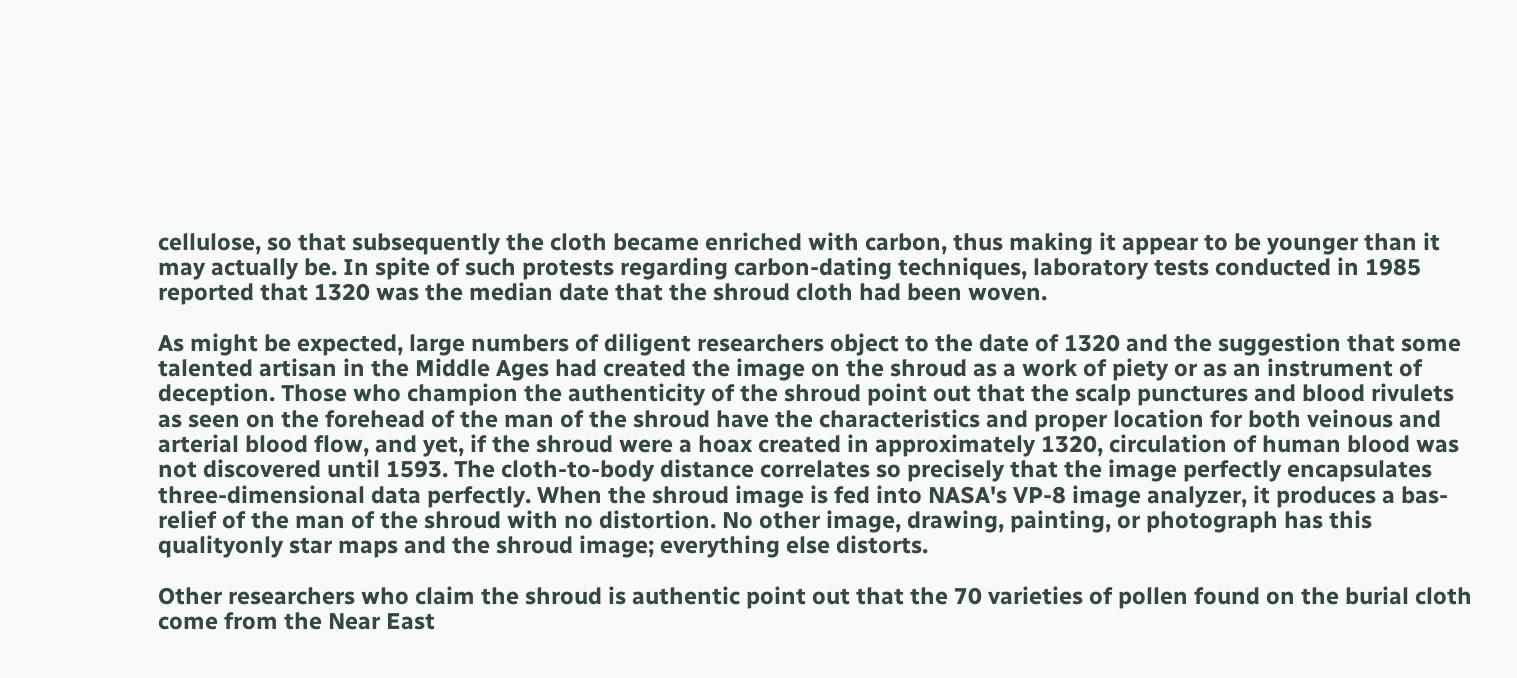cellulose, so that subsequently the cloth became enriched with carbon, thus making it appear to be younger than it may actually be. In spite of such protests regarding carbon-dating techniques, laboratory tests conducted in 1985 reported that 1320 was the median date that the shroud cloth had been woven.

As might be expected, large numbers of diligent researchers object to the date of 1320 and the suggestion that some talented artisan in the Middle Ages had created the image on the shroud as a work of piety or as an instrument of deception. Those who champion the authenticity of the shroud point out that the scalp punctures and blood rivulets as seen on the forehead of the man of the shroud have the characteristics and proper location for both veinous and arterial blood flow, and yet, if the shroud were a hoax created in approximately 1320, circulation of human blood was not discovered until 1593. The cloth-to-body distance correlates so precisely that the image perfectly encapsulates three-dimensional data perfectly. When the shroud image is fed into NASA's VP-8 image analyzer, it produces a bas-relief of the man of the shroud with no distortion. No other image, drawing, painting, or photograph has this qualityonly star maps and the shroud image; everything else distorts.

Other researchers who claim the shroud is authentic point out that the 70 varieties of pollen found on the burial cloth come from the Near East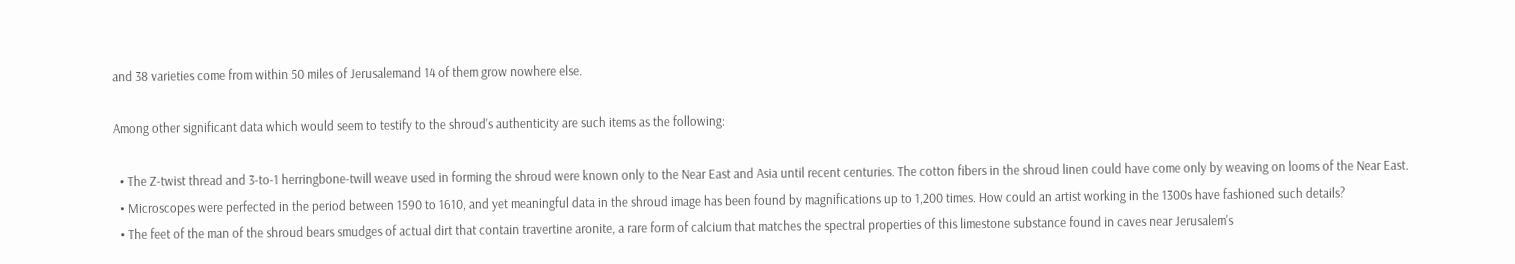and 38 varieties come from within 50 miles of Jerusalemand 14 of them grow nowhere else.

Among other significant data which would seem to testify to the shroud's authenticity are such items as the following:

  • The Z-twist thread and 3-to-1 herringbone-twill weave used in forming the shroud were known only to the Near East and Asia until recent centuries. The cotton fibers in the shroud linen could have come only by weaving on looms of the Near East.
  • Microscopes were perfected in the period between 1590 to 1610, and yet meaningful data in the shroud image has been found by magnifications up to 1,200 times. How could an artist working in the 1300s have fashioned such details?
  • The feet of the man of the shroud bears smudges of actual dirt that contain travertine aronite, a rare form of calcium that matches the spectral properties of this limestone substance found in caves near Jerusalem's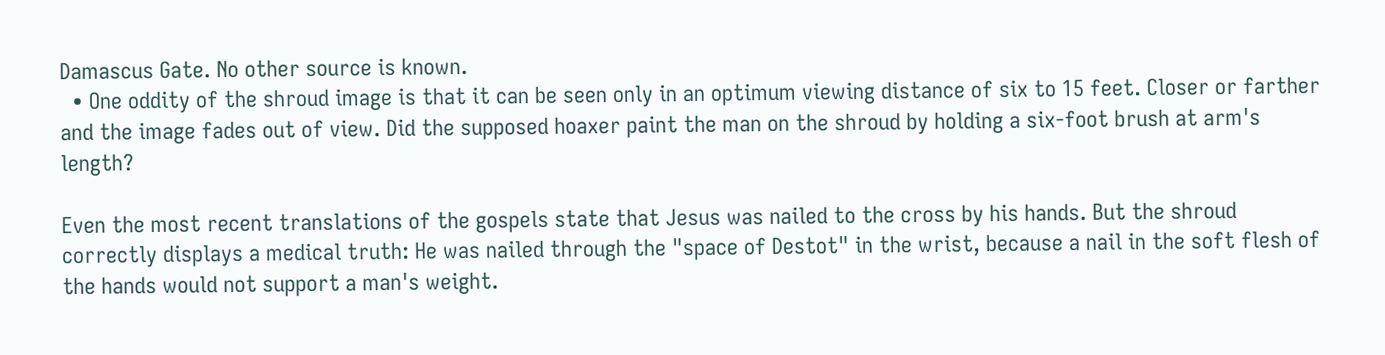Damascus Gate. No other source is known.
  • One oddity of the shroud image is that it can be seen only in an optimum viewing distance of six to 15 feet. Closer or farther and the image fades out of view. Did the supposed hoaxer paint the man on the shroud by holding a six-foot brush at arm's length?

Even the most recent translations of the gospels state that Jesus was nailed to the cross by his hands. But the shroud correctly displays a medical truth: He was nailed through the "space of Destot" in the wrist, because a nail in the soft flesh of the hands would not support a man's weight.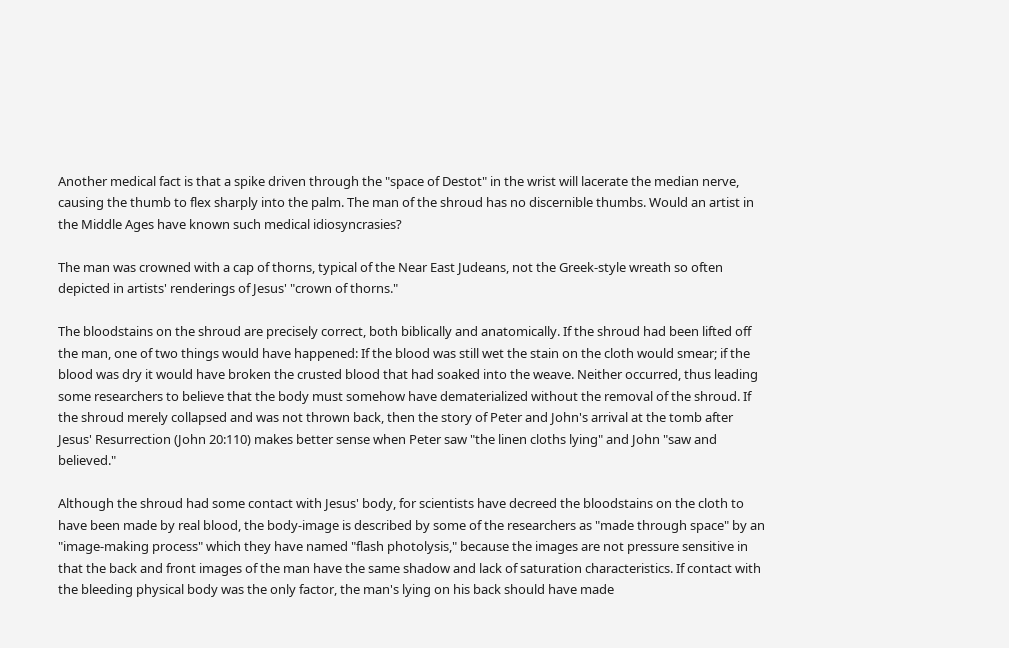Another medical fact is that a spike driven through the "space of Destot" in the wrist will lacerate the median nerve, causing the thumb to flex sharply into the palm. The man of the shroud has no discernible thumbs. Would an artist in the Middle Ages have known such medical idiosyncrasies?

The man was crowned with a cap of thorns, typical of the Near East Judeans, not the Greek-style wreath so often depicted in artists' renderings of Jesus' "crown of thorns."

The bloodstains on the shroud are precisely correct, both biblically and anatomically. If the shroud had been lifted off the man, one of two things would have happened: If the blood was still wet the stain on the cloth would smear; if the blood was dry it would have broken the crusted blood that had soaked into the weave. Neither occurred, thus leading some researchers to believe that the body must somehow have dematerialized without the removal of the shroud. If the shroud merely collapsed and was not thrown back, then the story of Peter and John's arrival at the tomb after Jesus' Resurrection (John 20:110) makes better sense when Peter saw "the linen cloths lying" and John "saw and believed."

Although the shroud had some contact with Jesus' body, for scientists have decreed the bloodstains on the cloth to have been made by real blood, the body-image is described by some of the researchers as "made through space" by an "image-making process" which they have named "flash photolysis," because the images are not pressure sensitive in that the back and front images of the man have the same shadow and lack of saturation characteristics. If contact with the bleeding physical body was the only factor, the man's lying on his back should have made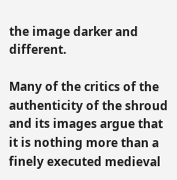the image darker and different.

Many of the critics of the authenticity of the shroud and its images argue that it is nothing more than a finely executed medieval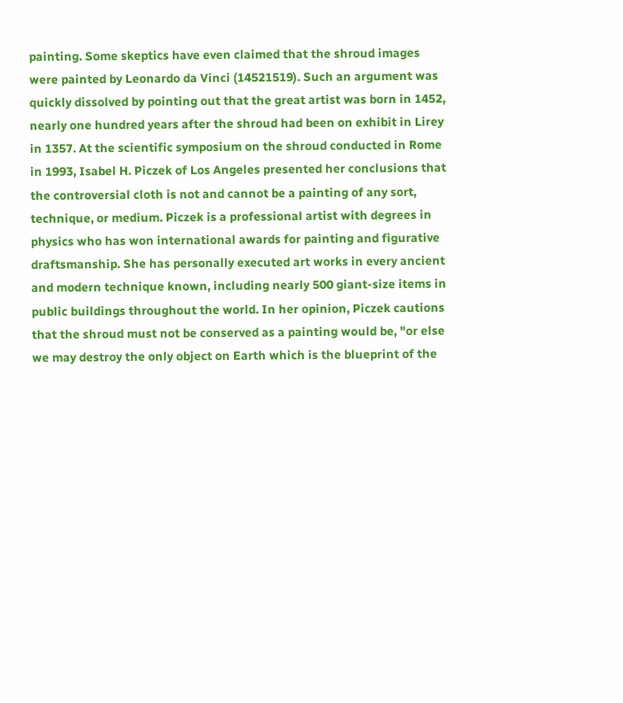painting. Some skeptics have even claimed that the shroud images were painted by Leonardo da Vinci (14521519). Such an argument was quickly dissolved by pointing out that the great artist was born in 1452, nearly one hundred years after the shroud had been on exhibit in Lirey in 1357. At the scientific symposium on the shroud conducted in Rome in 1993, Isabel H. Piczek of Los Angeles presented her conclusions that the controversial cloth is not and cannot be a painting of any sort, technique, or medium. Piczek is a professional artist with degrees in physics who has won international awards for painting and figurative draftsmanship. She has personally executed art works in every ancient and modern technique known, including nearly 500 giant-size items in public buildings throughout the world. In her opinion, Piczek cautions that the shroud must not be conserved as a painting would be, "or else we may destroy the only object on Earth which is the blueprint of the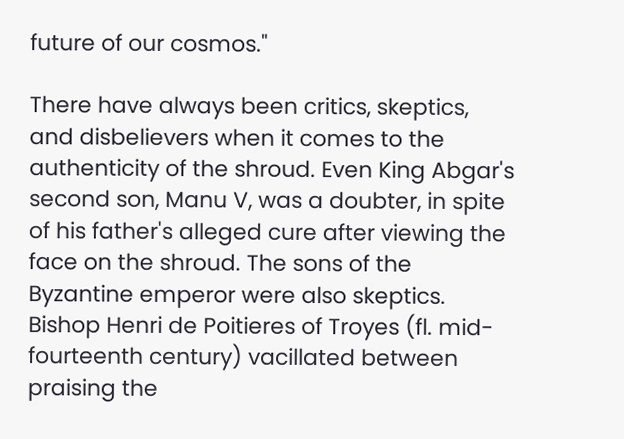future of our cosmos."

There have always been critics, skeptics, and disbelievers when it comes to the authenticity of the shroud. Even King Abgar's second son, Manu V, was a doubter, in spite of his father's alleged cure after viewing the face on the shroud. The sons of the Byzantine emperor were also skeptics. Bishop Henri de Poitieres of Troyes (fl. mid-fourteenth century) vacillated between praising the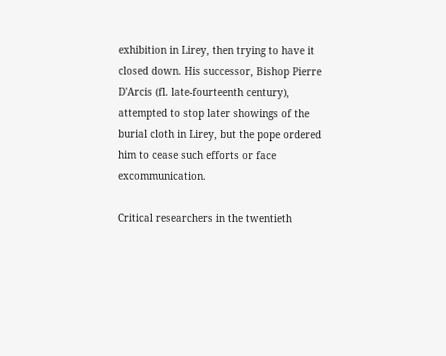exhibition in Lirey, then trying to have it closed down. His successor, Bishop Pierre D'Arcis (fl. late-fourteenth century), attempted to stop later showings of the burial cloth in Lirey, but the pope ordered him to cease such efforts or face excommunication.

Critical researchers in the twentieth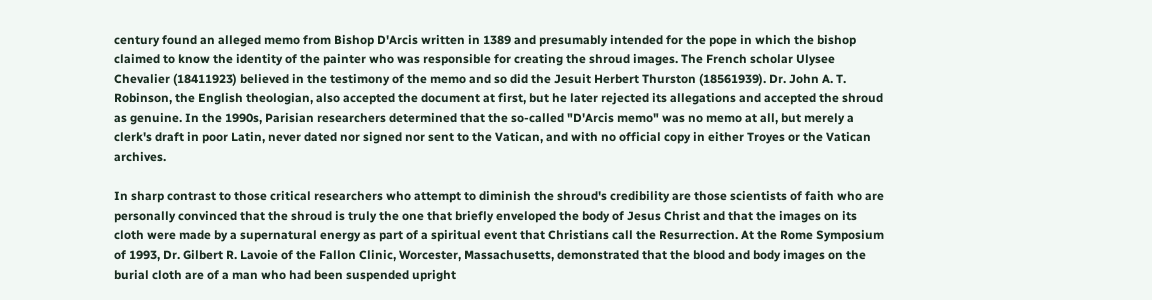century found an alleged memo from Bishop D'Arcis written in 1389 and presumably intended for the pope in which the bishop claimed to know the identity of the painter who was responsible for creating the shroud images. The French scholar Ulysee Chevalier (18411923) believed in the testimony of the memo and so did the Jesuit Herbert Thurston (18561939). Dr. John A. T. Robinson, the English theologian, also accepted the document at first, but he later rejected its allegations and accepted the shroud as genuine. In the 1990s, Parisian researchers determined that the so-called "D'Arcis memo" was no memo at all, but merely a clerk's draft in poor Latin, never dated nor signed nor sent to the Vatican, and with no official copy in either Troyes or the Vatican archives.

In sharp contrast to those critical researchers who attempt to diminish the shroud's credibility are those scientists of faith who are personally convinced that the shroud is truly the one that briefly enveloped the body of Jesus Christ and that the images on its cloth were made by a supernatural energy as part of a spiritual event that Christians call the Resurrection. At the Rome Symposium of 1993, Dr. Gilbert R. Lavoie of the Fallon Clinic, Worcester, Massachusetts, demonstrated that the blood and body images on the burial cloth are of a man who had been suspended upright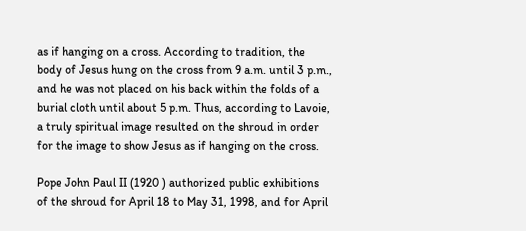as if hanging on a cross. According to tradition, the body of Jesus hung on the cross from 9 a.m. until 3 p.m., and he was not placed on his back within the folds of a burial cloth until about 5 p.m. Thus, according to Lavoie, a truly spiritual image resulted on the shroud in order for the image to show Jesus as if hanging on the cross.

Pope John Paul II (1920 ) authorized public exhibitions of the shroud for April 18 to May 31, 1998, and for April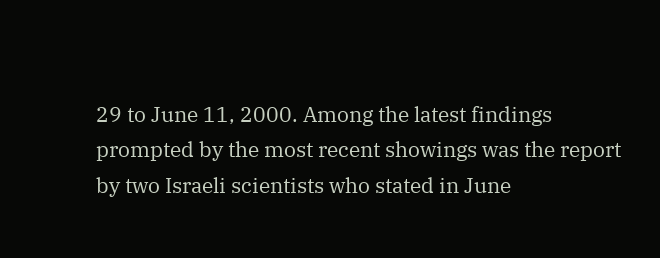29 to June 11, 2000. Among the latest findings prompted by the most recent showings was the report by two Israeli scientists who stated in June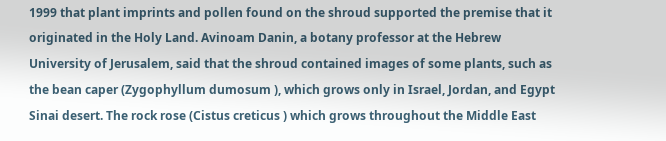1999 that plant imprints and pollen found on the shroud supported the premise that it originated in the Holy Land. Avinoam Danin, a botany professor at the Hebrew University of Jerusalem, said that the shroud contained images of some plants, such as the bean caper (Zygophyllum dumosum ), which grows only in Israel, Jordan, and Egypt Sinai desert. The rock rose (Cistus creticus ) which grows throughout the Middle East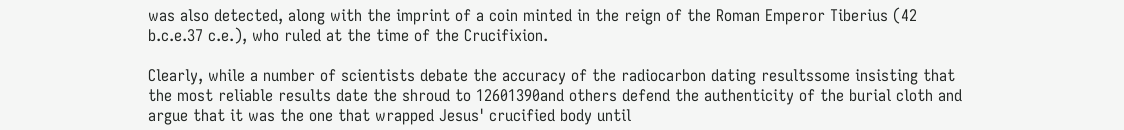was also detected, along with the imprint of a coin minted in the reign of the Roman Emperor Tiberius (42 b.c.e.37 c.e.), who ruled at the time of the Crucifixion.

Clearly, while a number of scientists debate the accuracy of the radiocarbon dating resultssome insisting that the most reliable results date the shroud to 12601390and others defend the authenticity of the burial cloth and argue that it was the one that wrapped Jesus' crucified body until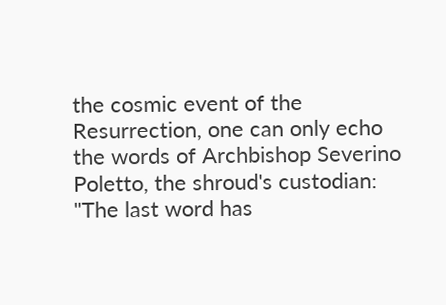the cosmic event of the Resurrection, one can only echo the words of Archbishop Severino Poletto, the shroud's custodian: "The last word has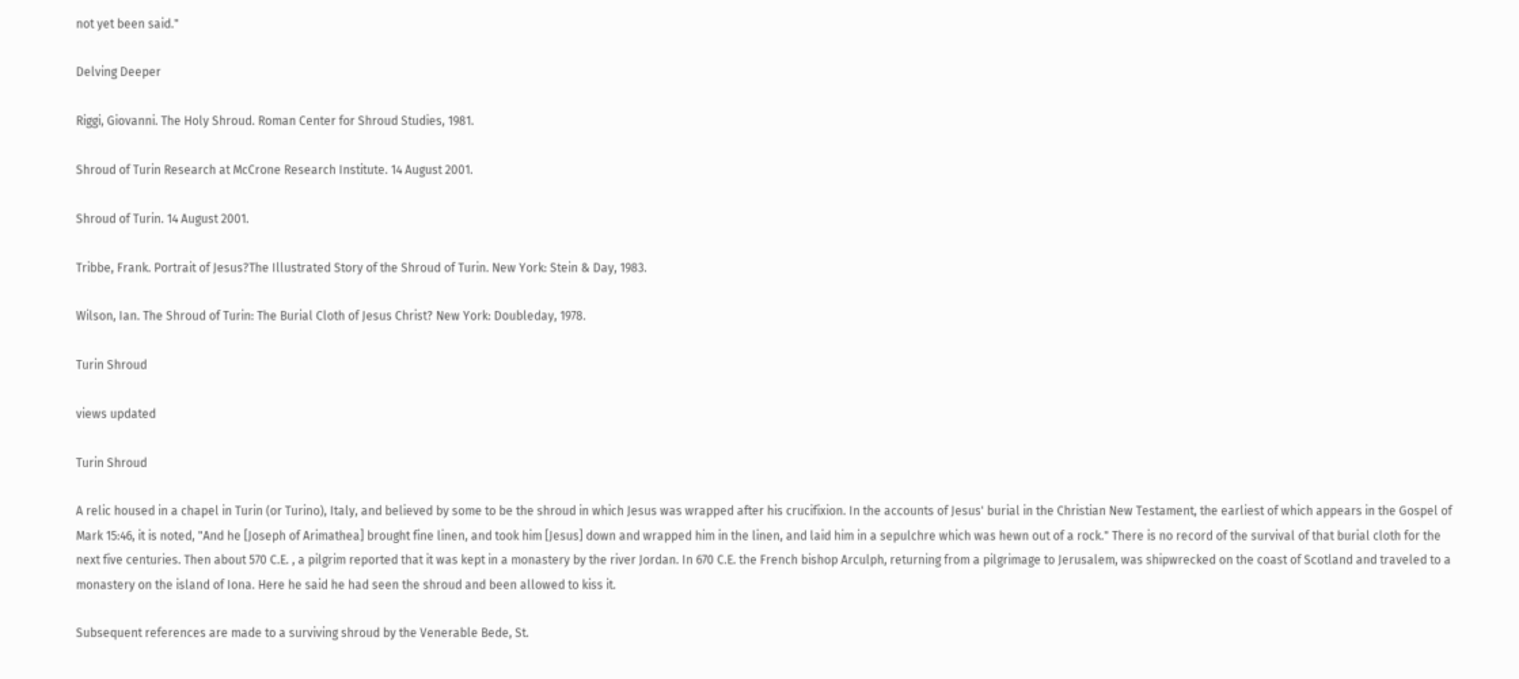not yet been said."

Delving Deeper

Riggi, Giovanni. The Holy Shroud. Roman Center for Shroud Studies, 1981.

Shroud of Turin Research at McCrone Research Institute. 14 August 2001.

Shroud of Turin. 14 August 2001.

Tribbe, Frank. Portrait of Jesus?The Illustrated Story of the Shroud of Turin. New York: Stein & Day, 1983.

Wilson, Ian. The Shroud of Turin: The Burial Cloth of Jesus Christ? New York: Doubleday, 1978.

Turin Shroud

views updated

Turin Shroud

A relic housed in a chapel in Turin (or Turino), Italy, and believed by some to be the shroud in which Jesus was wrapped after his crucifixion. In the accounts of Jesus' burial in the Christian New Testament, the earliest of which appears in the Gospel of Mark 15:46, it is noted, "And he [Joseph of Arimathea] brought fine linen, and took him [Jesus] down and wrapped him in the linen, and laid him in a sepulchre which was hewn out of a rock." There is no record of the survival of that burial cloth for the next five centuries. Then about 570 C.E. , a pilgrim reported that it was kept in a monastery by the river Jordan. In 670 C.E. the French bishop Arculph, returning from a pilgrimage to Jerusalem, was shipwrecked on the coast of Scotland and traveled to a monastery on the island of Iona. Here he said he had seen the shroud and been allowed to kiss it.

Subsequent references are made to a surviving shroud by the Venerable Bede, St.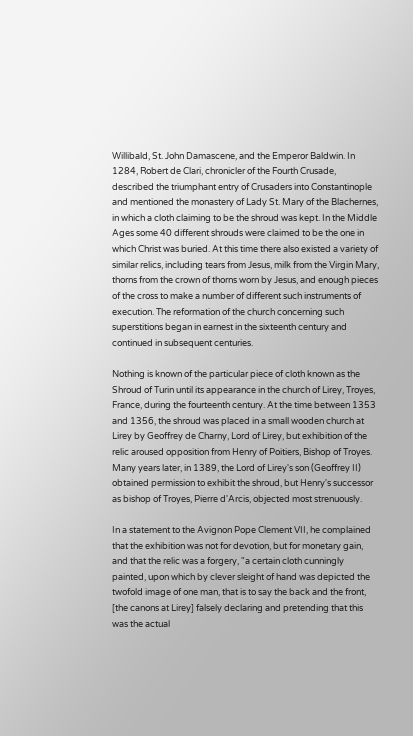Willibald, St. John Damascene, and the Emperor Baldwin. In 1284, Robert de Clari, chronicler of the Fourth Crusade, described the triumphant entry of Crusaders into Constantinople and mentioned the monastery of Lady St. Mary of the Blachernes, in which a cloth claiming to be the shroud was kept. In the Middle Ages some 40 different shrouds were claimed to be the one in which Christ was buried. At this time there also existed a variety of similar relics, including tears from Jesus, milk from the Virgin Mary, thorns from the crown of thorns worn by Jesus, and enough pieces of the cross to make a number of different such instruments of execution. The reformation of the church concerning such superstitions began in earnest in the sixteenth century and continued in subsequent centuries.

Nothing is known of the particular piece of cloth known as the Shroud of Turin until its appearance in the church of Lirey, Troyes, France, during the fourteenth century. At the time between 1353 and 1356, the shroud was placed in a small wooden church at Lirey by Geoffrey de Charny, Lord of Lirey, but exhibition of the relic aroused opposition from Henry of Poitiers, Bishop of Troyes. Many years later, in 1389, the Lord of Lirey's son (Geoffrey II) obtained permission to exhibit the shroud, but Henry's successor as bishop of Troyes, Pierre d'Arcis, objected most strenuously.

In a statement to the Avignon Pope Clement VII, he complained that the exhibition was not for devotion, but for monetary gain, and that the relic was a forgery, "a certain cloth cunningly painted, upon which by clever sleight of hand was depicted the twofold image of one man, that is to say the back and the front, [the canons at Lirey] falsely declaring and pretending that this was the actual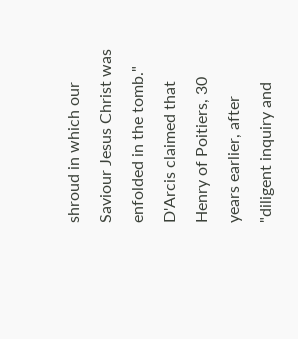shroud in which our Saviour Jesus Christ was enfolded in the tomb." D'Arcis claimed that Henry of Poitiers, 30 years earlier, after "diligent inquiry and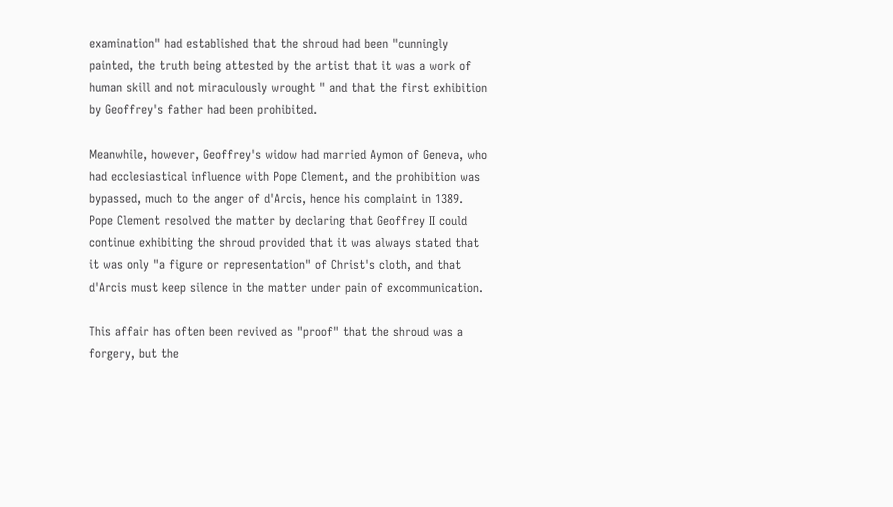examination" had established that the shroud had been "cunningly painted, the truth being attested by the artist that it was a work of human skill and not miraculously wrought " and that the first exhibition by Geoffrey's father had been prohibited.

Meanwhile, however, Geoffrey's widow had married Aymon of Geneva, who had ecclesiastical influence with Pope Clement, and the prohibition was bypassed, much to the anger of d'Arcis, hence his complaint in 1389. Pope Clement resolved the matter by declaring that Geoffrey II could continue exhibiting the shroud provided that it was always stated that it was only "a figure or representation" of Christ's cloth, and that d'Arcis must keep silence in the matter under pain of excommunication.

This affair has often been revived as "proof" that the shroud was a forgery, but the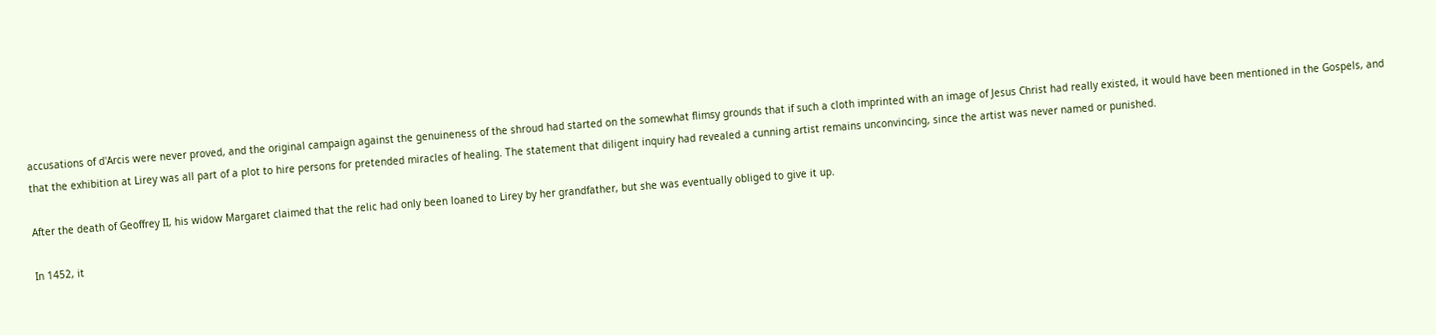accusations of d'Arcis were never proved, and the original campaign against the genuineness of the shroud had started on the somewhat flimsy grounds that if such a cloth imprinted with an image of Jesus Christ had really existed, it would have been mentioned in the Gospels, and that the exhibition at Lirey was all part of a plot to hire persons for pretended miracles of healing. The statement that diligent inquiry had revealed a cunning artist remains unconvincing, since the artist was never named or punished.

After the death of Geoffrey II, his widow Margaret claimed that the relic had only been loaned to Lirey by her grandfather, but she was eventually obliged to give it up.

In 1452, it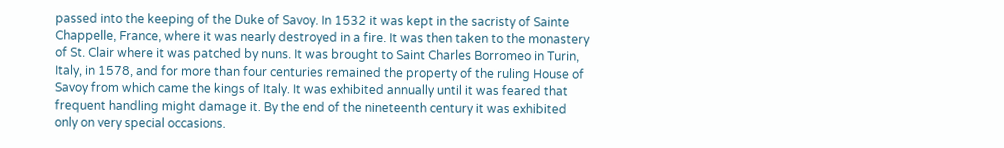passed into the keeping of the Duke of Savoy. In 1532 it was kept in the sacristy of Sainte Chappelle, France, where it was nearly destroyed in a fire. It was then taken to the monastery of St. Clair where it was patched by nuns. It was brought to Saint Charles Borromeo in Turin, Italy, in 1578, and for more than four centuries remained the property of the ruling House of Savoy from which came the kings of Italy. It was exhibited annually until it was feared that frequent handling might damage it. By the end of the nineteenth century it was exhibited only on very special occasions.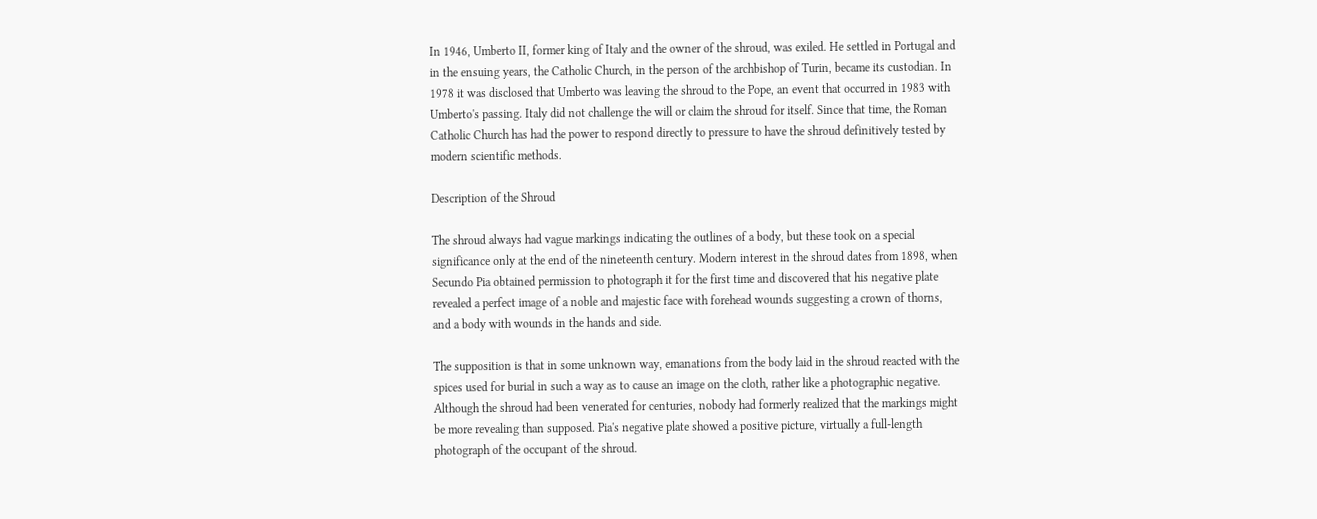In 1946, Umberto II, former king of Italy and the owner of the shroud, was exiled. He settled in Portugal and in the ensuing years, the Catholic Church, in the person of the archbishop of Turin, became its custodian. In 1978 it was disclosed that Umberto was leaving the shroud to the Pope, an event that occurred in 1983 with Umberto's passing. Italy did not challenge the will or claim the shroud for itself. Since that time, the Roman Catholic Church has had the power to respond directly to pressure to have the shroud definitively tested by modern scientific methods.

Description of the Shroud

The shroud always had vague markings indicating the outlines of a body, but these took on a special significance only at the end of the nineteenth century. Modern interest in the shroud dates from 1898, when Secundo Pia obtained permission to photograph it for the first time and discovered that his negative plate revealed a perfect image of a noble and majestic face with forehead wounds suggesting a crown of thorns, and a body with wounds in the hands and side.

The supposition is that in some unknown way, emanations from the body laid in the shroud reacted with the spices used for burial in such a way as to cause an image on the cloth, rather like a photographic negative. Although the shroud had been venerated for centuries, nobody had formerly realized that the markings might be more revealing than supposed. Pia's negative plate showed a positive picture, virtually a full-length photograph of the occupant of the shroud.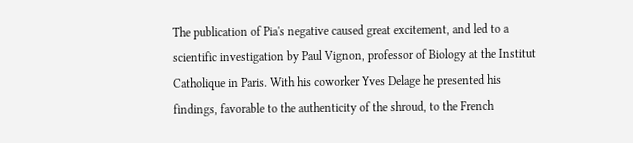The publication of Pia's negative caused great excitement, and led to a scientific investigation by Paul Vignon, professor of Biology at the Institut Catholique in Paris. With his coworker Yves Delage he presented his findings, favorable to the authenticity of the shroud, to the French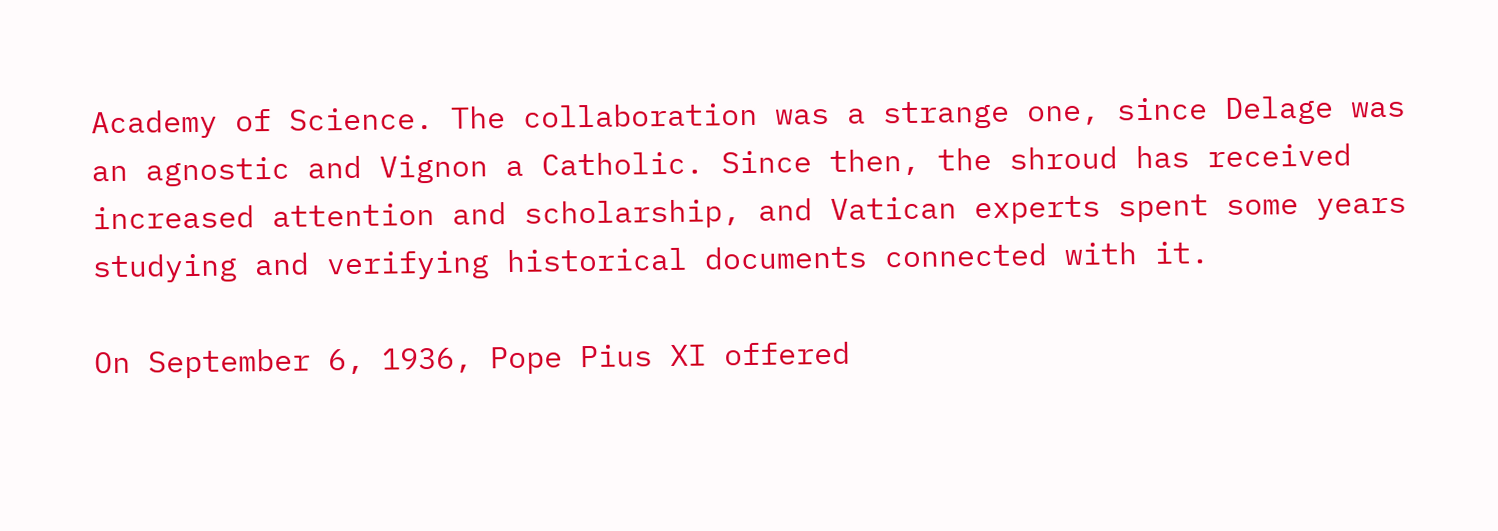Academy of Science. The collaboration was a strange one, since Delage was an agnostic and Vignon a Catholic. Since then, the shroud has received increased attention and scholarship, and Vatican experts spent some years studying and verifying historical documents connected with it.

On September 6, 1936, Pope Pius XI offered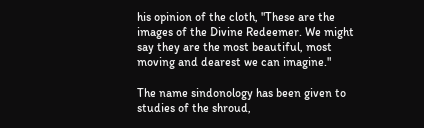his opinion of the cloth, "These are the images of the Divine Redeemer. We might say they are the most beautiful, most moving and dearest we can imagine."

The name sindonology has been given to studies of the shroud,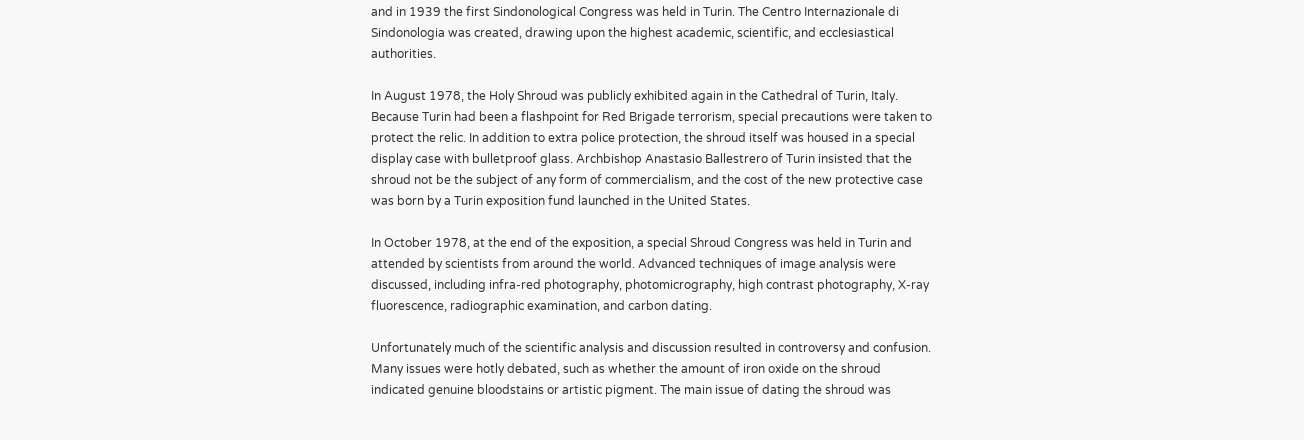and in 1939 the first Sindonological Congress was held in Turin. The Centro Internazionale di Sindonologia was created, drawing upon the highest academic, scientific, and ecclesiastical authorities.

In August 1978, the Holy Shroud was publicly exhibited again in the Cathedral of Turin, Italy. Because Turin had been a flashpoint for Red Brigade terrorism, special precautions were taken to protect the relic. In addition to extra police protection, the shroud itself was housed in a special display case with bulletproof glass. Archbishop Anastasio Ballestrero of Turin insisted that the shroud not be the subject of any form of commercialism, and the cost of the new protective case was born by a Turin exposition fund launched in the United States.

In October 1978, at the end of the exposition, a special Shroud Congress was held in Turin and attended by scientists from around the world. Advanced techniques of image analysis were discussed, including infra-red photography, photomicrography, high contrast photography, X-ray fluorescence, radiographic examination, and carbon dating.

Unfortunately much of the scientific analysis and discussion resulted in controversy and confusion. Many issues were hotly debated, such as whether the amount of iron oxide on the shroud indicated genuine bloodstains or artistic pigment. The main issue of dating the shroud was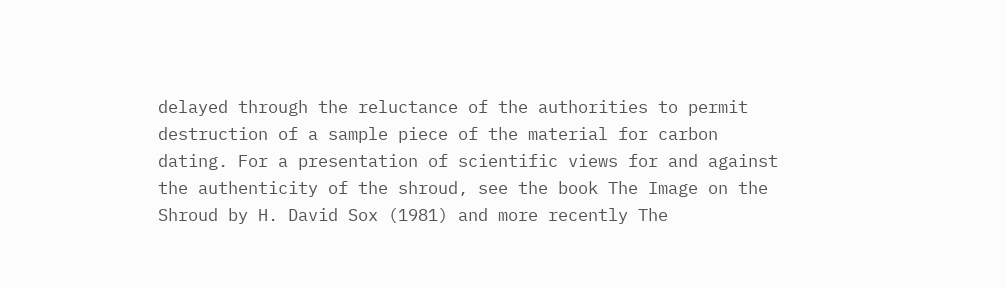delayed through the reluctance of the authorities to permit destruction of a sample piece of the material for carbon dating. For a presentation of scientific views for and against the authenticity of the shroud, see the book The Image on the Shroud by H. David Sox (1981) and more recently The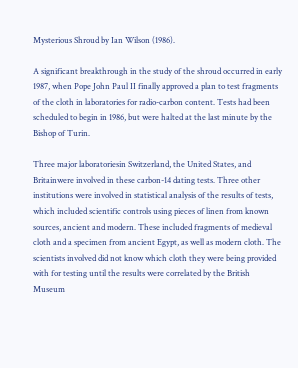Mysterious Shroud by Ian Wilson (1986).

A significant breakthrough in the study of the shroud occurred in early 1987, when Pope John Paul II finally approved a plan to test fragments of the cloth in laboratories for radio-carbon content. Tests had been scheduled to begin in 1986, but were halted at the last minute by the Bishop of Turin.

Three major laboratoriesin Switzerland, the United States, and Britainwere involved in these carbon-14 dating tests. Three other institutions were involved in statistical analysis of the results of tests, which included scientific controls using pieces of linen from known sources, ancient and modern. These included fragments of medieval cloth and a specimen from ancient Egypt, as well as modern cloth. The scientists involved did not know which cloth they were being provided with for testing until the results were correlated by the British Museum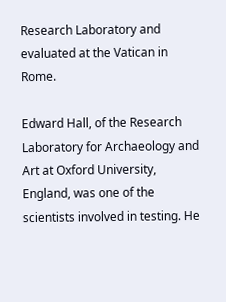Research Laboratory and evaluated at the Vatican in Rome.

Edward Hall, of the Research Laboratory for Archaeology and Art at Oxford University, England, was one of the scientists involved in testing. He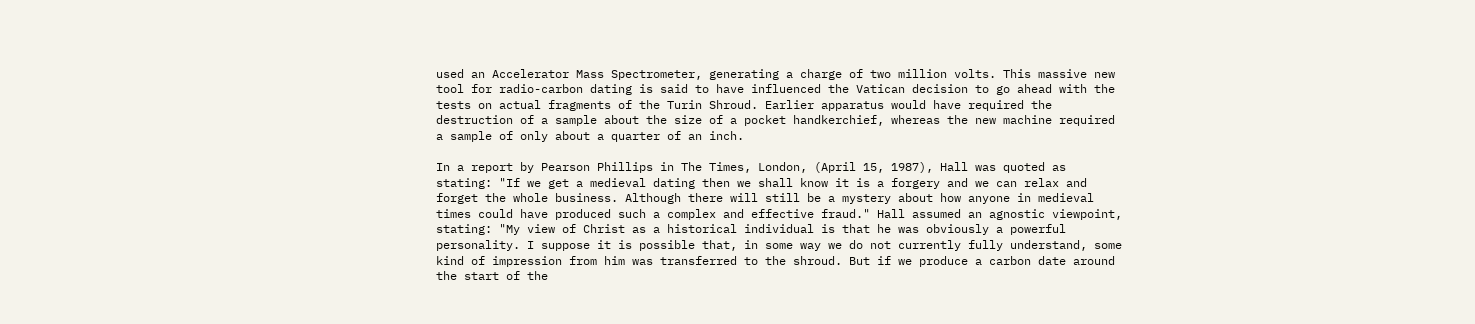used an Accelerator Mass Spectrometer, generating a charge of two million volts. This massive new tool for radio-carbon dating is said to have influenced the Vatican decision to go ahead with the tests on actual fragments of the Turin Shroud. Earlier apparatus would have required the destruction of a sample about the size of a pocket handkerchief, whereas the new machine required a sample of only about a quarter of an inch.

In a report by Pearson Phillips in The Times, London, (April 15, 1987), Hall was quoted as stating: "If we get a medieval dating then we shall know it is a forgery and we can relax and forget the whole business. Although there will still be a mystery about how anyone in medieval times could have produced such a complex and effective fraud." Hall assumed an agnostic viewpoint, stating: "My view of Christ as a historical individual is that he was obviously a powerful personality. I suppose it is possible that, in some way we do not currently fully understand, some kind of impression from him was transferred to the shroud. But if we produce a carbon date around the start of the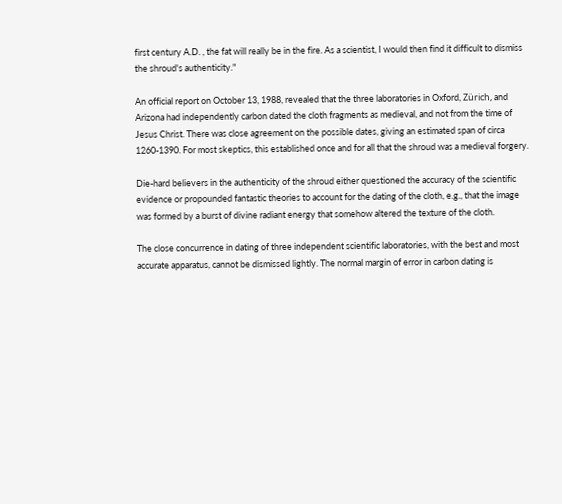first century A.D. , the fat will really be in the fire. As a scientist, I would then find it difficult to dismiss the shroud's authenticity."

An official report on October 13, 1988, revealed that the three laboratories in Oxford, Zürich, and Arizona had independently carbon dated the cloth fragments as medieval, and not from the time of Jesus Christ. There was close agreement on the possible dates, giving an estimated span of circa 1260-1390. For most skeptics, this established once and for all that the shroud was a medieval forgery.

Die-hard believers in the authenticity of the shroud either questioned the accuracy of the scientific evidence or propounded fantastic theories to account for the dating of the cloth, e.g., that the image was formed by a burst of divine radiant energy that somehow altered the texture of the cloth.

The close concurrence in dating of three independent scientific laboratories, with the best and most accurate apparatus, cannot be dismissed lightly. The normal margin of error in carbon dating is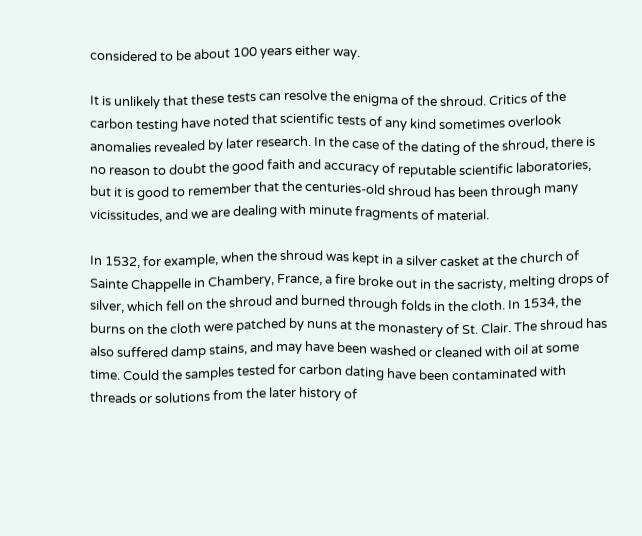considered to be about 100 years either way.

It is unlikely that these tests can resolve the enigma of the shroud. Critics of the carbon testing have noted that scientific tests of any kind sometimes overlook anomalies revealed by later research. In the case of the dating of the shroud, there is no reason to doubt the good faith and accuracy of reputable scientific laboratories, but it is good to remember that the centuries-old shroud has been through many vicissitudes, and we are dealing with minute fragments of material.

In 1532, for example, when the shroud was kept in a silver casket at the church of Sainte Chappelle in Chambery, France, a fire broke out in the sacristy, melting drops of silver, which fell on the shroud and burned through folds in the cloth. In 1534, the burns on the cloth were patched by nuns at the monastery of St. Clair. The shroud has also suffered damp stains, and may have been washed or cleaned with oil at some time. Could the samples tested for carbon dating have been contaminated with threads or solutions from the later history of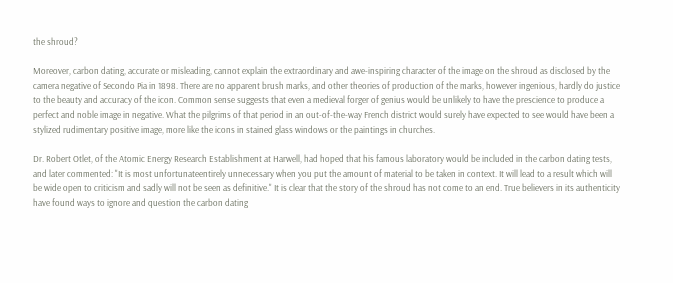the shroud?

Moreover, carbon dating, accurate or misleading, cannot explain the extraordinary and awe-inspiring character of the image on the shroud as disclosed by the camera negative of Secondo Pia in 1898. There are no apparent brush marks, and other theories of production of the marks, however ingenious, hardly do justice to the beauty and accuracy of the icon. Common sense suggests that even a medieval forger of genius would be unlikely to have the prescience to produce a perfect and noble image in negative. What the pilgrims of that period in an out-of-the-way French district would surely have expected to see would have been a stylized rudimentary positive image, more like the icons in stained glass windows or the paintings in churches.

Dr. Robert Otlet, of the Atomic Energy Research Establishment at Harwell, had hoped that his famous laboratory would be included in the carbon dating tests, and later commented: "It is most unfortunateentirely unnecessary when you put the amount of material to be taken in context. It will lead to a result which will be wide open to criticism and sadly will not be seen as definitive." It is clear that the story of the shroud has not come to an end. True believers in its authenticity have found ways to ignore and question the carbon dating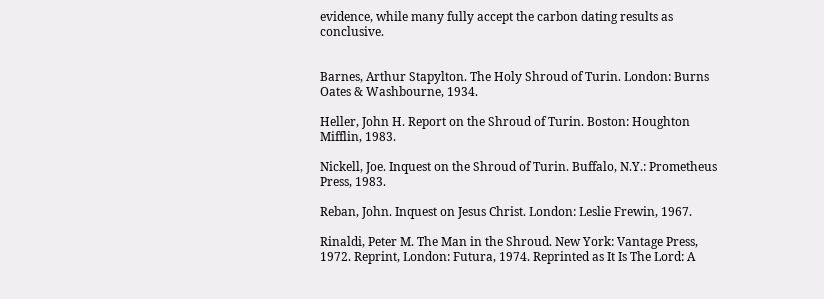evidence, while many fully accept the carbon dating results as conclusive.


Barnes, Arthur Stapylton. The Holy Shroud of Turin. London: Burns Oates & Washbourne, 1934.

Heller, John H. Report on the Shroud of Turin. Boston: Houghton Mifflin, 1983.

Nickell, Joe. Inquest on the Shroud of Turin. Buffalo, N.Y.: Prometheus Press, 1983.

Reban, John. Inquest on Jesus Christ. London: Leslie Frewin, 1967.

Rinaldi, Peter M. The Man in the Shroud. New York: Vantage Press, 1972. Reprint, London: Futura, 1974. Reprinted as It Is The Lord: A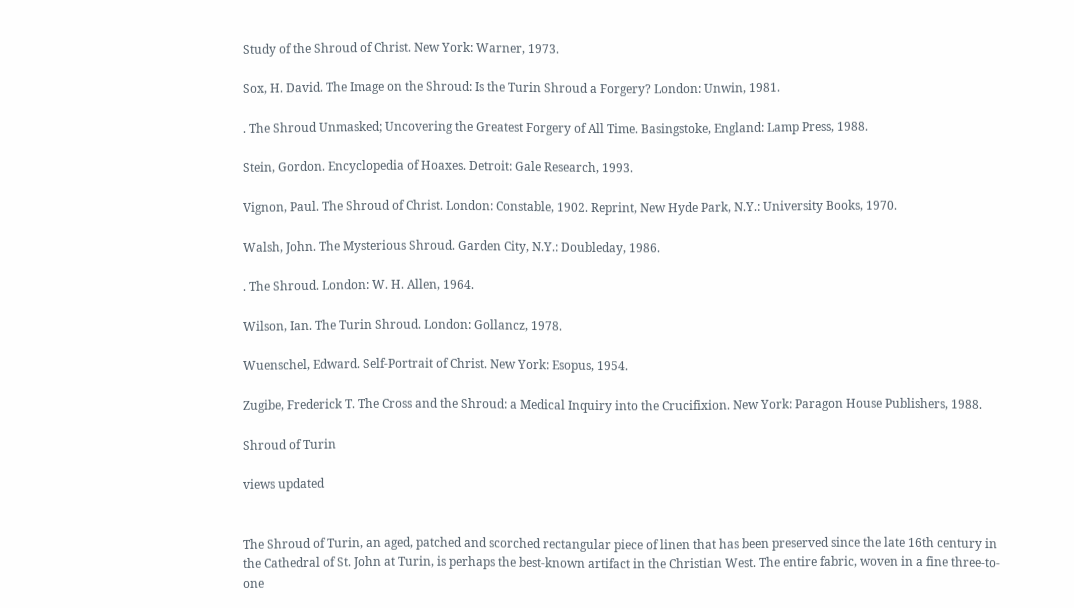Study of the Shroud of Christ. New York: Warner, 1973.

Sox, H. David. The Image on the Shroud: Is the Turin Shroud a Forgery? London: Unwin, 1981.

. The Shroud Unmasked; Uncovering the Greatest Forgery of All Time. Basingstoke, England: Lamp Press, 1988.

Stein, Gordon. Encyclopedia of Hoaxes. Detroit: Gale Research, 1993.

Vignon, Paul. The Shroud of Christ. London: Constable, 1902. Reprint, New Hyde Park, N.Y.: University Books, 1970.

Walsh, John. The Mysterious Shroud. Garden City, N.Y.: Doubleday, 1986.

. The Shroud. London: W. H. Allen, 1964.

Wilson, Ian. The Turin Shroud. London: Gollancz, 1978.

Wuenschel, Edward. Self-Portrait of Christ. New York: Esopus, 1954.

Zugibe, Frederick T. The Cross and the Shroud: a Medical Inquiry into the Crucifixion. New York: Paragon House Publishers, 1988.

Shroud of Turin

views updated


The Shroud of Turin, an aged, patched and scorched rectangular piece of linen that has been preserved since the late 16th century in the Cathedral of St. John at Turin, is perhaps the best-known artifact in the Christian West. The entire fabric, woven in a fine three-to-one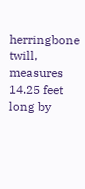herringbone twill, measures 14.25 feet long by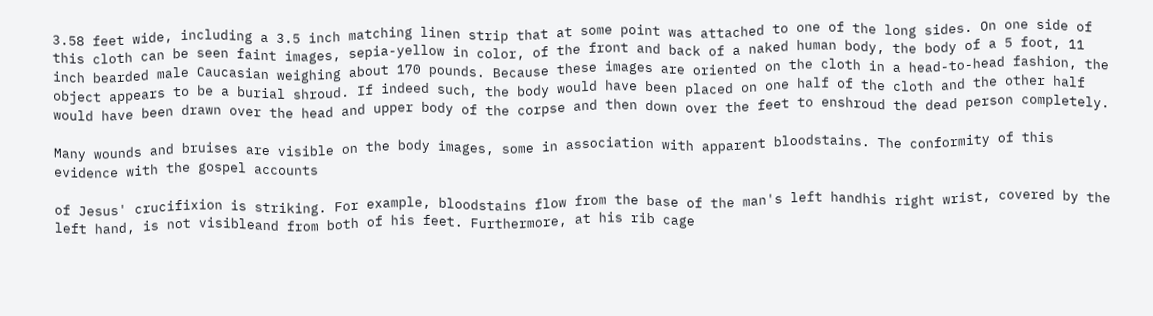3.58 feet wide, including a 3.5 inch matching linen strip that at some point was attached to one of the long sides. On one side of this cloth can be seen faint images, sepia-yellow in color, of the front and back of a naked human body, the body of a 5 foot, 11 inch bearded male Caucasian weighing about 170 pounds. Because these images are oriented on the cloth in a head-to-head fashion, the object appears to be a burial shroud. If indeed such, the body would have been placed on one half of the cloth and the other half would have been drawn over the head and upper body of the corpse and then down over the feet to enshroud the dead person completely.

Many wounds and bruises are visible on the body images, some in association with apparent bloodstains. The conformity of this evidence with the gospel accounts

of Jesus' crucifixion is striking. For example, bloodstains flow from the base of the man's left handhis right wrist, covered by the left hand, is not visibleand from both of his feet. Furthermore, at his rib cage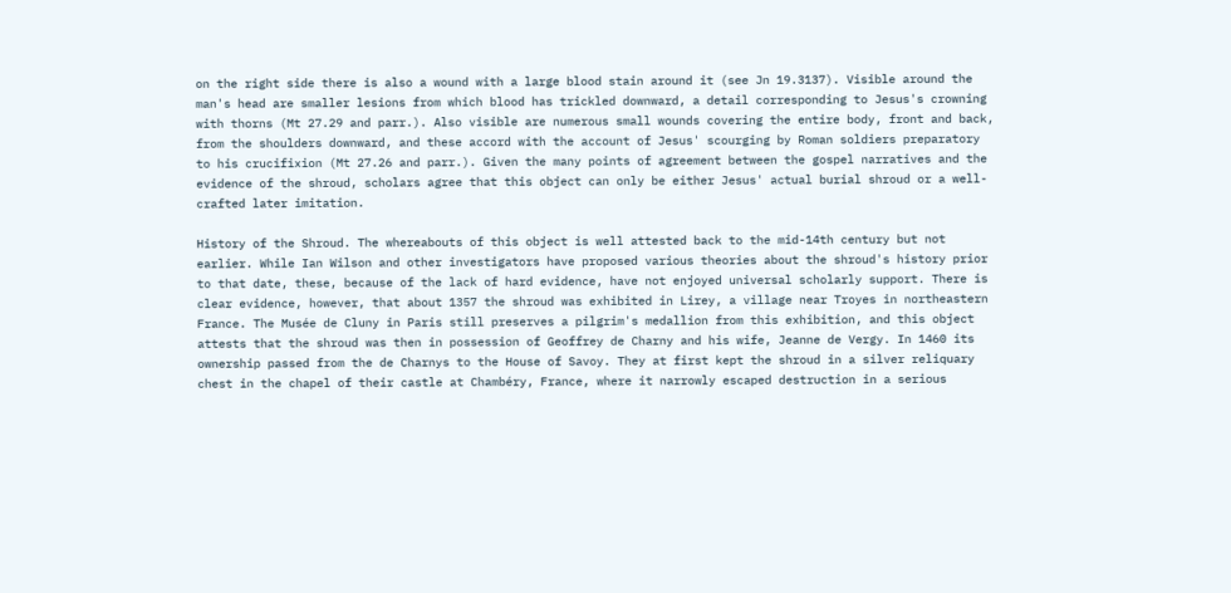on the right side there is also a wound with a large blood stain around it (see Jn 19.3137). Visible around the man's head are smaller lesions from which blood has trickled downward, a detail corresponding to Jesus's crowning with thorns (Mt 27.29 and parr.). Also visible are numerous small wounds covering the entire body, front and back, from the shoulders downward, and these accord with the account of Jesus' scourging by Roman soldiers preparatory to his crucifixion (Mt 27.26 and parr.). Given the many points of agreement between the gospel narratives and the evidence of the shroud, scholars agree that this object can only be either Jesus' actual burial shroud or a well-crafted later imitation.

History of the Shroud. The whereabouts of this object is well attested back to the mid-14th century but not earlier. While Ian Wilson and other investigators have proposed various theories about the shroud's history prior to that date, these, because of the lack of hard evidence, have not enjoyed universal scholarly support. There is clear evidence, however, that about 1357 the shroud was exhibited in Lirey, a village near Troyes in northeastern France. The Musée de Cluny in Paris still preserves a pilgrim's medallion from this exhibition, and this object attests that the shroud was then in possession of Geoffrey de Charny and his wife, Jeanne de Vergy. In 1460 its ownership passed from the de Charnys to the House of Savoy. They at first kept the shroud in a silver reliquary chest in the chapel of their castle at Chambéry, France, where it narrowly escaped destruction in a serious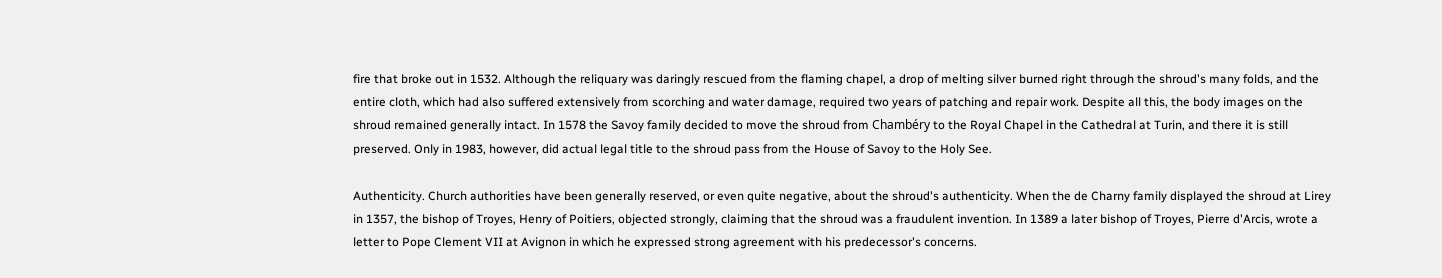fire that broke out in 1532. Although the reliquary was daringly rescued from the flaming chapel, a drop of melting silver burned right through the shroud's many folds, and the entire cloth, which had also suffered extensively from scorching and water damage, required two years of patching and repair work. Despite all this, the body images on the shroud remained generally intact. In 1578 the Savoy family decided to move the shroud from Chambéry to the Royal Chapel in the Cathedral at Turin, and there it is still preserved. Only in 1983, however, did actual legal title to the shroud pass from the House of Savoy to the Holy See.

Authenticity. Church authorities have been generally reserved, or even quite negative, about the shroud's authenticity. When the de Charny family displayed the shroud at Lirey in 1357, the bishop of Troyes, Henry of Poitiers, objected strongly, claiming that the shroud was a fraudulent invention. In 1389 a later bishop of Troyes, Pierre d'Arcis, wrote a letter to Pope Clement VII at Avignon in which he expressed strong agreement with his predecessor's concerns.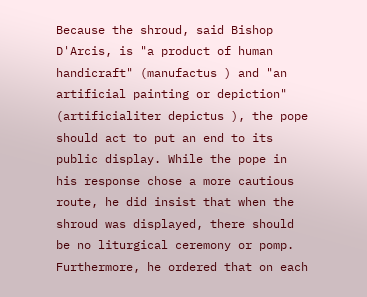Because the shroud, said Bishop D'Arcis, is "a product of human handicraft" (manufactus ) and "an artificial painting or depiction" (artificialiter depictus ), the pope should act to put an end to its public display. While the pope in his response chose a more cautious route, he did insist that when the shroud was displayed, there should be no liturgical ceremony or pomp. Furthermore, he ordered that on each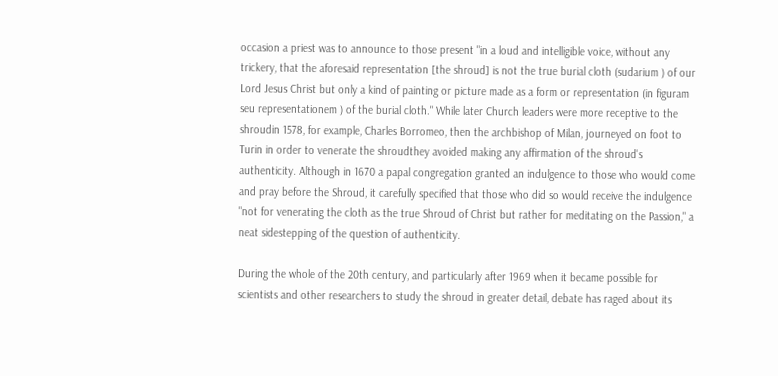occasion a priest was to announce to those present "in a loud and intelligible voice, without any trickery, that the aforesaid representation [the shroud] is not the true burial cloth (sudarium ) of our Lord Jesus Christ but only a kind of painting or picture made as a form or representation (in figuram seu representationem ) of the burial cloth." While later Church leaders were more receptive to the shroudin 1578, for example, Charles Borromeo, then the archbishop of Milan, journeyed on foot to Turin in order to venerate the shroudthey avoided making any affirmation of the shroud's authenticity. Although in 1670 a papal congregation granted an indulgence to those who would come and pray before the Shroud, it carefully specified that those who did so would receive the indulgence "not for venerating the cloth as the true Shroud of Christ but rather for meditating on the Passion," a neat sidestepping of the question of authenticity.

During the whole of the 20th century, and particularly after 1969 when it became possible for scientists and other researchers to study the shroud in greater detail, debate has raged about its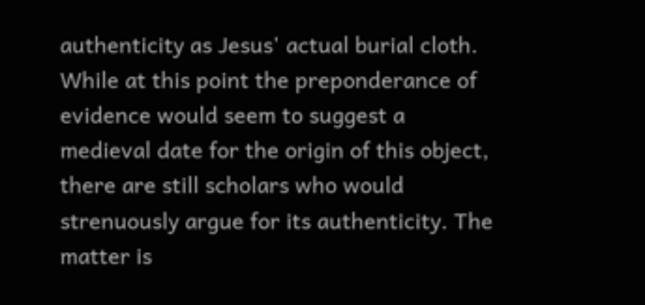authenticity as Jesus' actual burial cloth. While at this point the preponderance of evidence would seem to suggest a medieval date for the origin of this object, there are still scholars who would strenuously argue for its authenticity. The matter is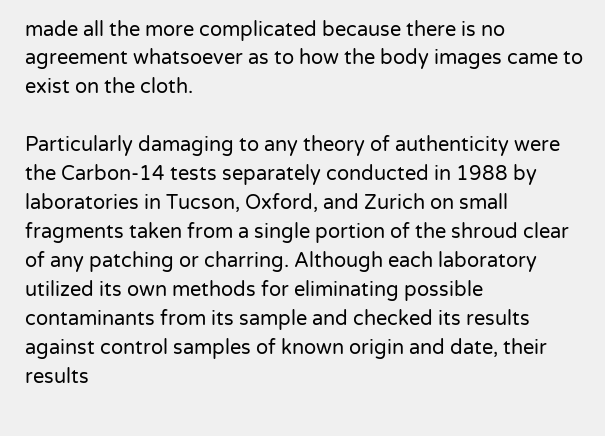made all the more complicated because there is no agreement whatsoever as to how the body images came to exist on the cloth.

Particularly damaging to any theory of authenticity were the Carbon-14 tests separately conducted in 1988 by laboratories in Tucson, Oxford, and Zurich on small fragments taken from a single portion of the shroud clear of any patching or charring. Although each laboratory utilized its own methods for eliminating possible contaminants from its sample and checked its results against control samples of known origin and date, their results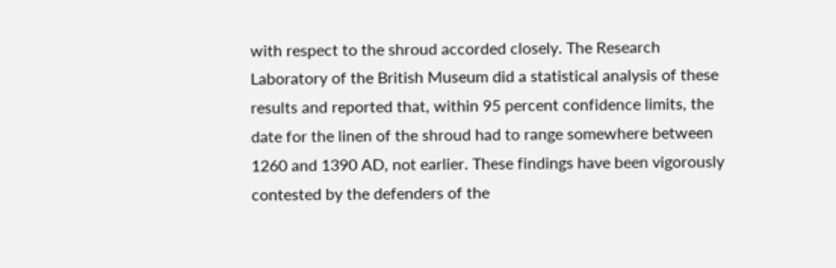with respect to the shroud accorded closely. The Research Laboratory of the British Museum did a statistical analysis of these results and reported that, within 95 percent confidence limits, the date for the linen of the shroud had to range somewhere between 1260 and 1390 AD, not earlier. These findings have been vigorously contested by the defenders of the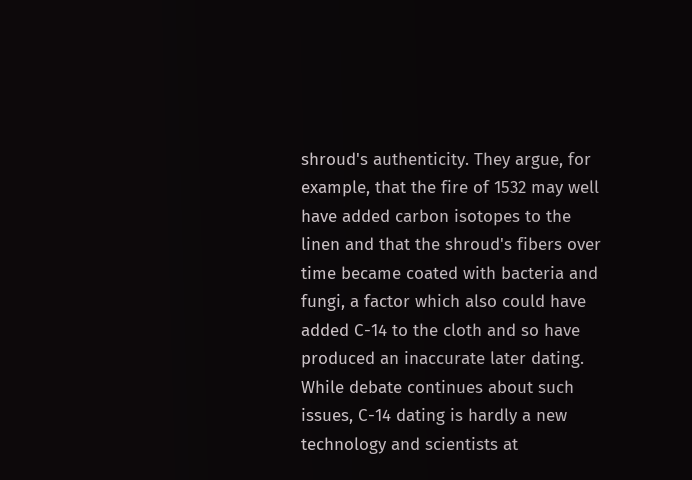shroud's authenticity. They argue, for example, that the fire of 1532 may well have added carbon isotopes to the linen and that the shroud's fibers over time became coated with bacteria and fungi, a factor which also could have added C-14 to the cloth and so have produced an inaccurate later dating. While debate continues about such issues, C-14 dating is hardly a new technology and scientists at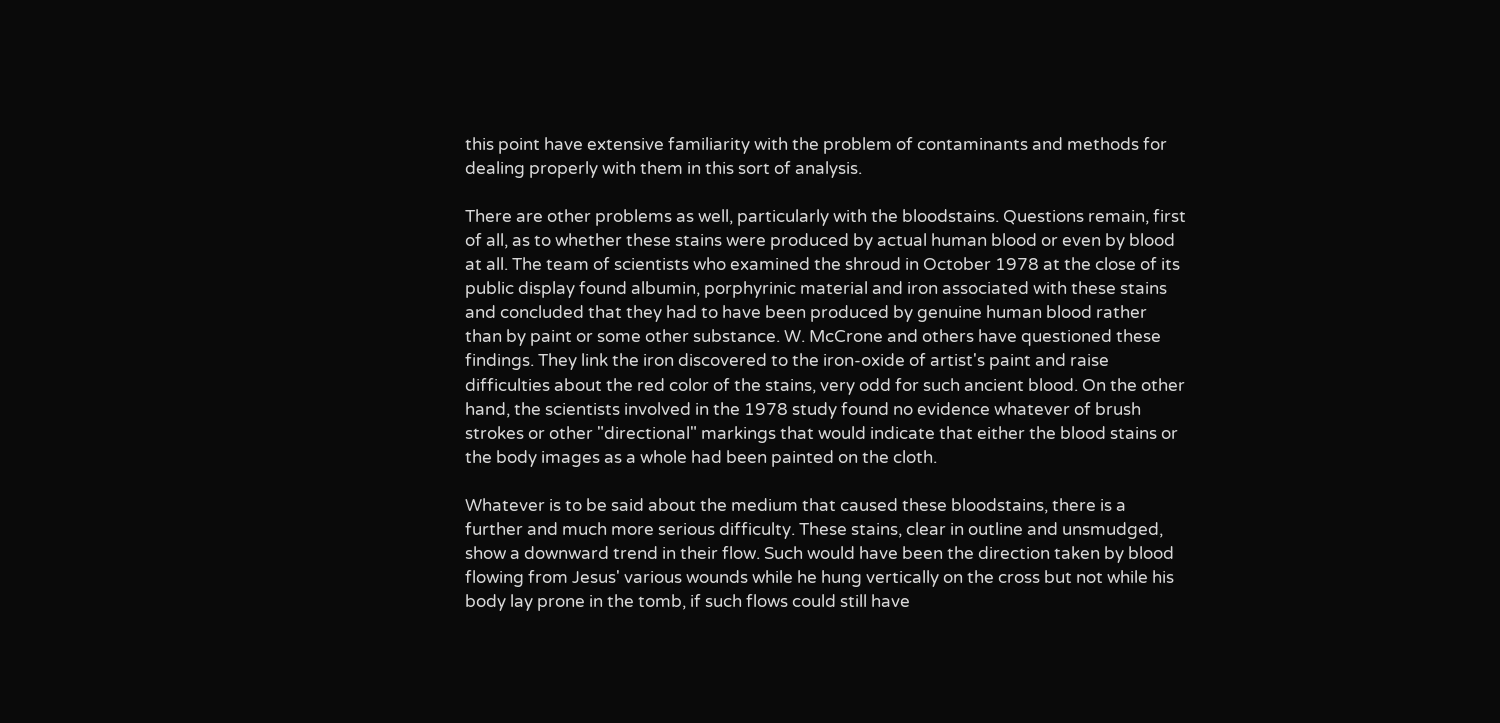this point have extensive familiarity with the problem of contaminants and methods for dealing properly with them in this sort of analysis.

There are other problems as well, particularly with the bloodstains. Questions remain, first of all, as to whether these stains were produced by actual human blood or even by blood at all. The team of scientists who examined the shroud in October 1978 at the close of its public display found albumin, porphyrinic material and iron associated with these stains and concluded that they had to have been produced by genuine human blood rather than by paint or some other substance. W. McCrone and others have questioned these findings. They link the iron discovered to the iron-oxide of artist's paint and raise difficulties about the red color of the stains, very odd for such ancient blood. On the other hand, the scientists involved in the 1978 study found no evidence whatever of brush strokes or other "directional" markings that would indicate that either the blood stains or the body images as a whole had been painted on the cloth.

Whatever is to be said about the medium that caused these bloodstains, there is a further and much more serious difficulty. These stains, clear in outline and unsmudged, show a downward trend in their flow. Such would have been the direction taken by blood flowing from Jesus' various wounds while he hung vertically on the cross but not while his body lay prone in the tomb, if such flows could still have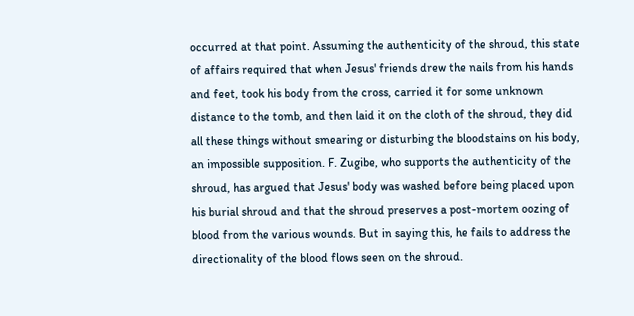occurred at that point. Assuming the authenticity of the shroud, this state of affairs required that when Jesus' friends drew the nails from his hands and feet, took his body from the cross, carried it for some unknown distance to the tomb, and then laid it on the cloth of the shroud, they did all these things without smearing or disturbing the bloodstains on his body, an impossible supposition. F. Zugibe, who supports the authenticity of the shroud, has argued that Jesus' body was washed before being placed upon his burial shroud and that the shroud preserves a post-mortem oozing of blood from the various wounds. But in saying this, he fails to address the directionality of the blood flows seen on the shroud.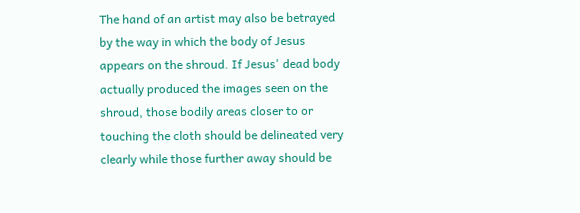The hand of an artist may also be betrayed by the way in which the body of Jesus appears on the shroud. If Jesus' dead body actually produced the images seen on the shroud, those bodily areas closer to or touching the cloth should be delineated very clearly while those further away should be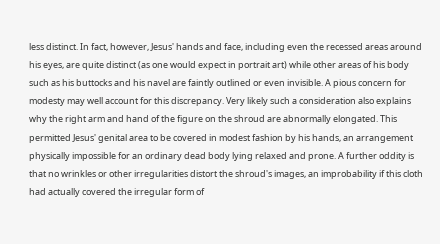less distinct. In fact, however, Jesus' hands and face, including even the recessed areas around his eyes, are quite distinct (as one would expect in portrait art) while other areas of his body such as his buttocks and his navel are faintly outlined or even invisible. A pious concern for modesty may well account for this discrepancy. Very likely such a consideration also explains why the right arm and hand of the figure on the shroud are abnormally elongated. This permitted Jesus' genital area to be covered in modest fashion by his hands, an arrangement physically impossible for an ordinary dead body lying relaxed and prone. A further oddity is that no wrinkles or other irregularities distort the shroud's images, an improbability if this cloth had actually covered the irregular form of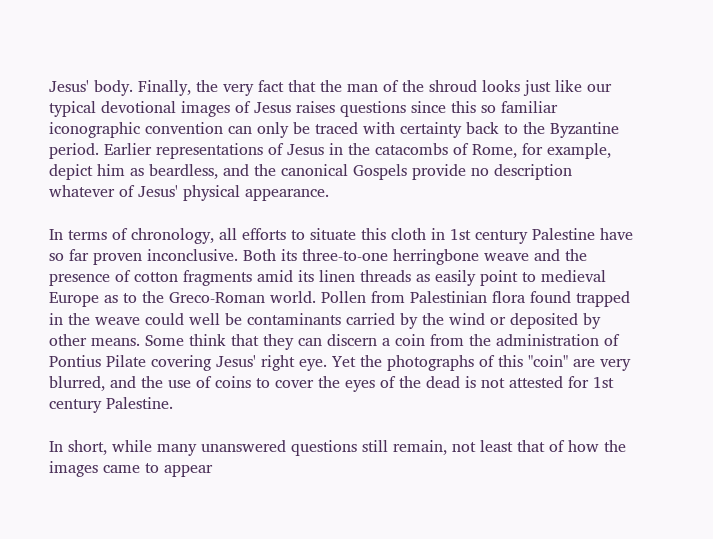Jesus' body. Finally, the very fact that the man of the shroud looks just like our typical devotional images of Jesus raises questions since this so familiar iconographic convention can only be traced with certainty back to the Byzantine period. Earlier representations of Jesus in the catacombs of Rome, for example, depict him as beardless, and the canonical Gospels provide no description whatever of Jesus' physical appearance.

In terms of chronology, all efforts to situate this cloth in 1st century Palestine have so far proven inconclusive. Both its three-to-one herringbone weave and the presence of cotton fragments amid its linen threads as easily point to medieval Europe as to the Greco-Roman world. Pollen from Palestinian flora found trapped in the weave could well be contaminants carried by the wind or deposited by other means. Some think that they can discern a coin from the administration of Pontius Pilate covering Jesus' right eye. Yet the photographs of this "coin" are very blurred, and the use of coins to cover the eyes of the dead is not attested for 1st century Palestine.

In short, while many unanswered questions still remain, not least that of how the images came to appear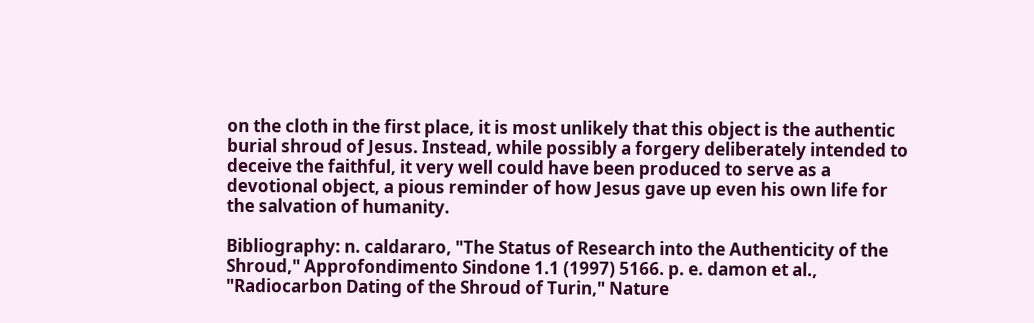on the cloth in the first place, it is most unlikely that this object is the authentic burial shroud of Jesus. Instead, while possibly a forgery deliberately intended to deceive the faithful, it very well could have been produced to serve as a devotional object, a pious reminder of how Jesus gave up even his own life for the salvation of humanity.

Bibliography: n. caldararo, "The Status of Research into the Authenticity of the Shroud," Approfondimento Sindone 1.1 (1997) 5166. p. e. damon et al., "Radiocarbon Dating of the Shroud of Turin," Nature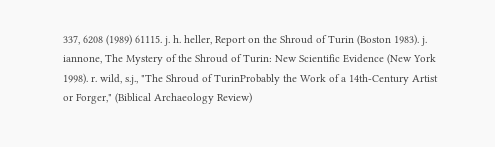337, 6208 (1989) 61115. j. h. heller, Report on the Shroud of Turin (Boston 1983). j. iannone, The Mystery of the Shroud of Turin: New Scientific Evidence (New York 1998). r. wild, s.j., "The Shroud of TurinProbably the Work of a 14th-Century Artist or Forger," (Biblical Archaeology Review)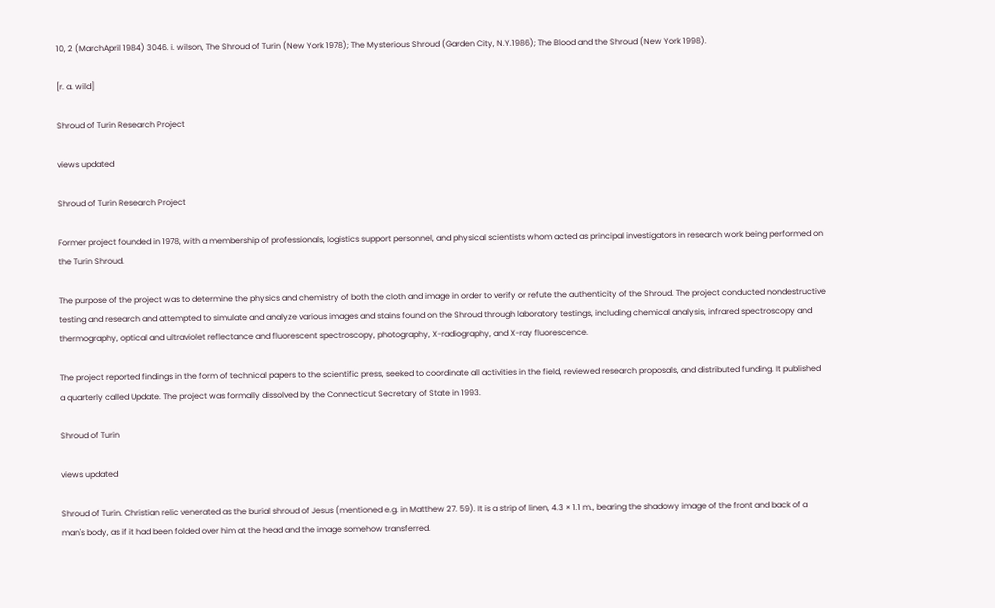10, 2 (MarchApril 1984) 3046. i. wilson, The Shroud of Turin (New York 1978); The Mysterious Shroud (Garden City, N.Y.1986); The Blood and the Shroud (New York 1998).

[r. a. wild]

Shroud of Turin Research Project

views updated

Shroud of Turin Research Project

Former project founded in 1978, with a membership of professionals, logistics support personnel, and physical scientists whom acted as principal investigators in research work being performed on the Turin Shroud.

The purpose of the project was to determine the physics and chemistry of both the cloth and image in order to verify or refute the authenticity of the Shroud. The project conducted nondestructive testing and research and attempted to simulate and analyze various images and stains found on the Shroud through laboratory testings, including chemical analysis, infrared spectroscopy and thermography, optical and ultraviolet reflectance and fluorescent spectroscopy, photography, X-radiography, and X-ray fluorescence.

The project reported findings in the form of technical papers to the scientific press, seeked to coordinate all activities in the field, reviewed research proposals, and distributed funding. It published a quarterly called Update. The project was formally dissolved by the Connecticut Secretary of State in 1993.

Shroud of Turin

views updated

Shroud of Turin. Christian relic venerated as the burial shroud of Jesus (mentioned e.g. in Matthew 27. 59). It is a strip of linen, 4.3 × 1.1 m., bearing the shadowy image of the front and back of a man's body, as if it had been folded over him at the head and the image somehow transferred.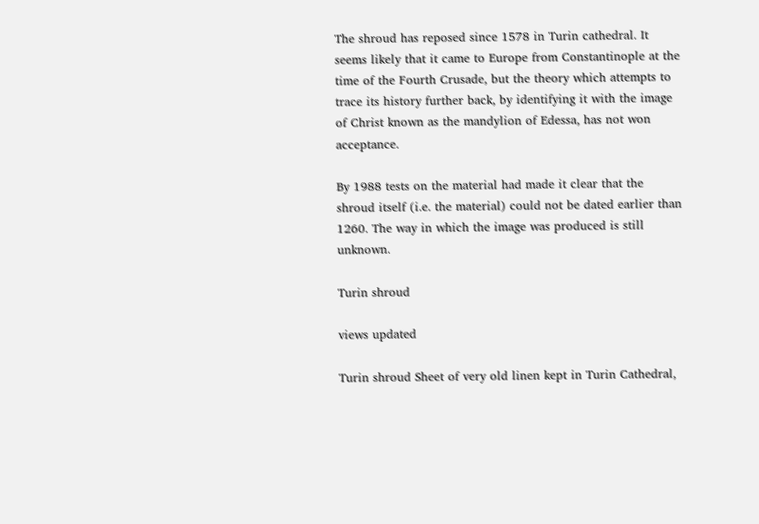The shroud has reposed since 1578 in Turin cathedral. It seems likely that it came to Europe from Constantinople at the time of the Fourth Crusade, but the theory which attempts to trace its history further back, by identifying it with the image of Christ known as the mandylion of Edessa, has not won acceptance.

By 1988 tests on the material had made it clear that the shroud itself (i.e. the material) could not be dated earlier than 1260. The way in which the image was produced is still unknown.

Turin shroud

views updated

Turin shroud Sheet of very old linen kept in Turin Cathedral,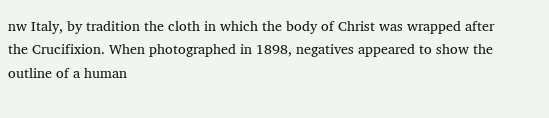nw Italy, by tradition the cloth in which the body of Christ was wrapped after the Crucifixion. When photographed in 1898, negatives appeared to show the outline of a human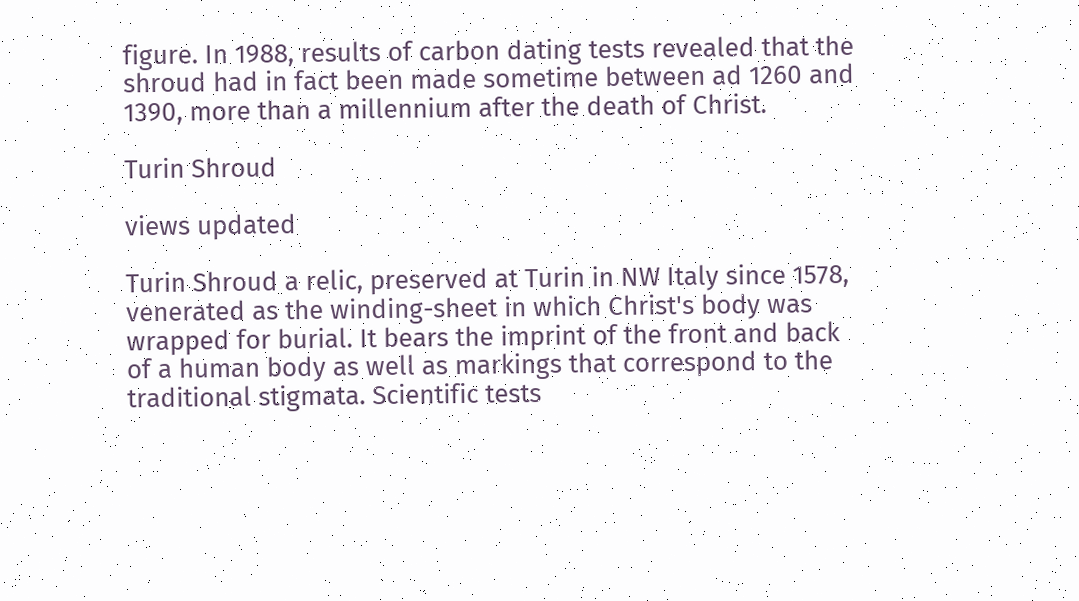figure. In 1988, results of carbon dating tests revealed that the shroud had in fact been made sometime between ad 1260 and 1390, more than a millennium after the death of Christ.

Turin Shroud

views updated

Turin Shroud a relic, preserved at Turin in NW Italy since 1578, venerated as the winding-sheet in which Christ's body was wrapped for burial. It bears the imprint of the front and back of a human body as well as markings that correspond to the traditional stigmata. Scientific tests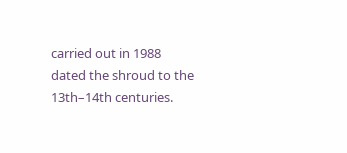carried out in 1988 dated the shroud to the 13th–14th centuries.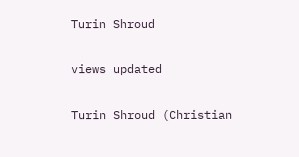Turin Shroud

views updated

Turin Shroud (Christian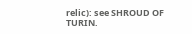relic): see SHROUD OF TURIN.